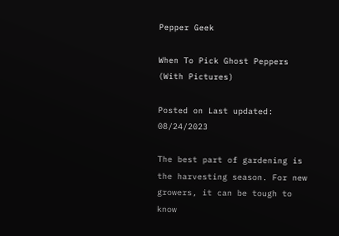Pepper Geek

When To Pick Ghost Peppers (With Pictures)

Posted on Last updated: 08/24/2023

The best part of gardening is the harvesting season. For new growers, it can be tough to know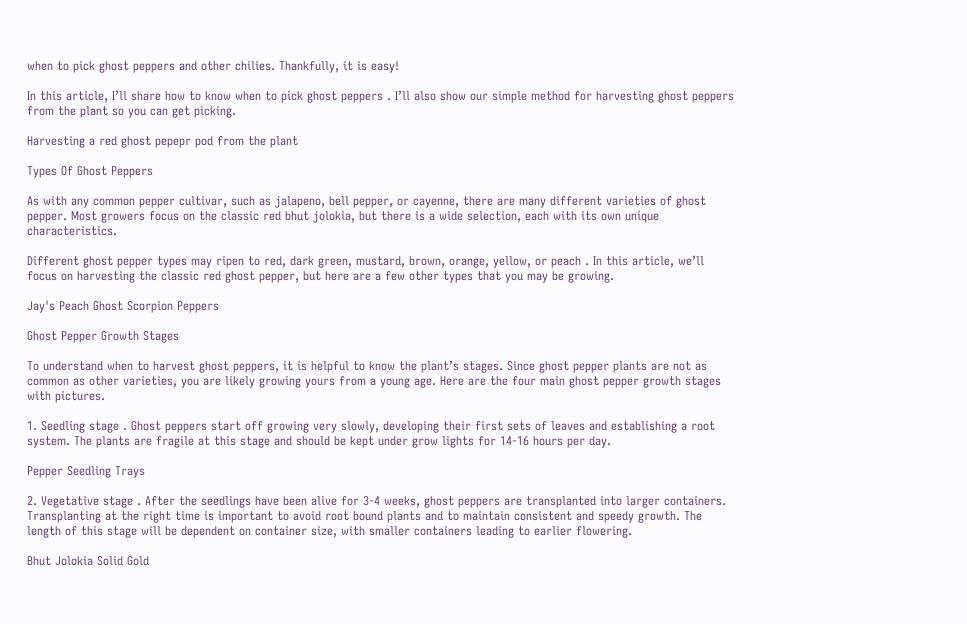when to pick ghost peppers and other chilies. Thankfully, it is easy!

In this article, I’ll share how to know when to pick ghost peppers . I’ll also show our simple method for harvesting ghost peppers from the plant so you can get picking.

Harvesting a red ghost pepepr pod from the plant

Types Of Ghost Peppers

As with any common pepper cultivar, such as jalapeno, bell pepper, or cayenne, there are many different varieties of ghost pepper. Most growers focus on the classic red bhut jolokia, but there is a wide selection, each with its own unique characteristics.

Different ghost pepper types may ripen to red, dark green, mustard, brown, orange, yellow, or peach . In this article, we’ll focus on harvesting the classic red ghost pepper, but here are a few other types that you may be growing.

Jay's Peach Ghost Scorpion Peppers

Ghost Pepper Growth Stages

To understand when to harvest ghost peppers, it is helpful to know the plant’s stages. Since ghost pepper plants are not as common as other varieties, you are likely growing yours from a young age. Here are the four main ghost pepper growth stages with pictures.

1. Seedling stage . Ghost peppers start off growing very slowly, developing their first sets of leaves and establishing a root system. The plants are fragile at this stage and should be kept under grow lights for 14-16 hours per day.

Pepper Seedling Trays

2. Vegetative stage . After the seedlings have been alive for 3-4 weeks, ghost peppers are transplanted into larger containers. Transplanting at the right time is important to avoid root bound plants and to maintain consistent and speedy growth. The length of this stage will be dependent on container size, with smaller containers leading to earlier flowering.

Bhut Jolokia Solid Gold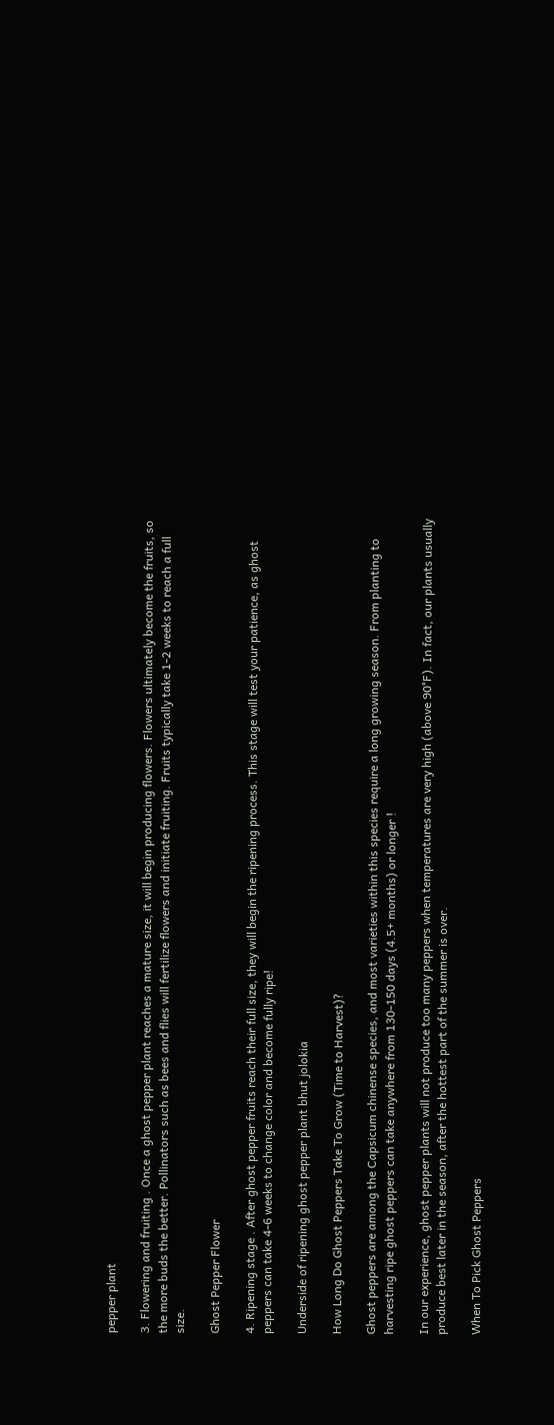pepper plant

3. Flowering and fruiting . Once a ghost pepper plant reaches a mature size, it will begin producing flowers. Flowers ultimately become the fruits, so the more buds the better. Pollinators such as bees and flies will fertilize flowers and initiate fruiting. Fruits typically take 1-2 weeks to reach a full size.

Ghost Pepper Flower

4. Ripening stage . After ghost pepper fruits reach their full size, they will begin the ripening process. This stage will test your patience, as ghost peppers can take 4-6 weeks to change color and become fully ripe!

Underside of ripening ghost pepper plant bhut jolokia

How Long Do Ghost Peppers Take To Grow (Time to Harvest)?

Ghost peppers are among the Capsicum chinense species, and most varieties within this species require a long growing season. From planting to harvesting ripe ghost peppers can take anywhere from 130-150 days (4.5+ months) or longer !

In our experience, ghost pepper plants will not produce too many peppers when temperatures are very high (above 90°F). In fact, our plants usually produce best later in the season, after the hottest part of the summer is over.

When To Pick Ghost Peppers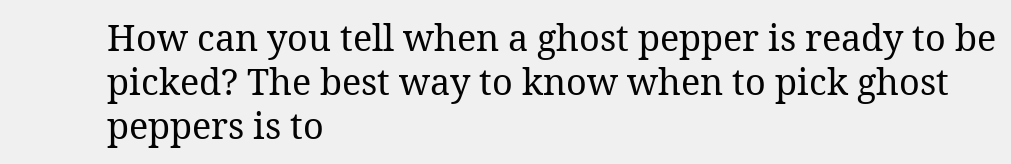How can you tell when a ghost pepper is ready to be picked? The best way to know when to pick ghost peppers is to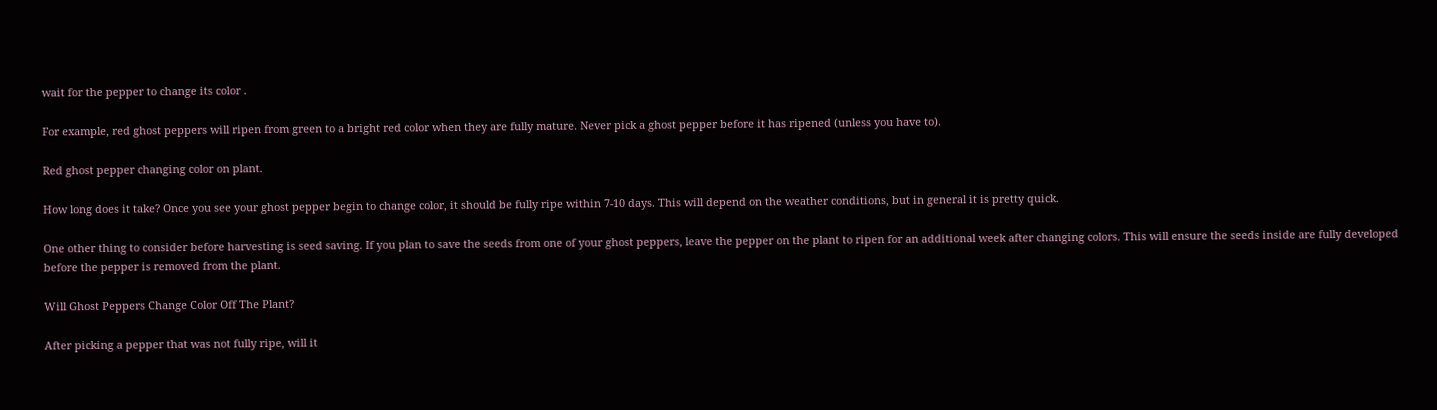wait for the pepper to change its color .

For example, red ghost peppers will ripen from green to a bright red color when they are fully mature. Never pick a ghost pepper before it has ripened (unless you have to).

Red ghost pepper changing color on plant.

How long does it take? Once you see your ghost pepper begin to change color, it should be fully ripe within 7-10 days. This will depend on the weather conditions, but in general it is pretty quick.

One other thing to consider before harvesting is seed saving. If you plan to save the seeds from one of your ghost peppers, leave the pepper on the plant to ripen for an additional week after changing colors. This will ensure the seeds inside are fully developed before the pepper is removed from the plant.

Will Ghost Peppers Change Color Off The Plant?

After picking a pepper that was not fully ripe, will it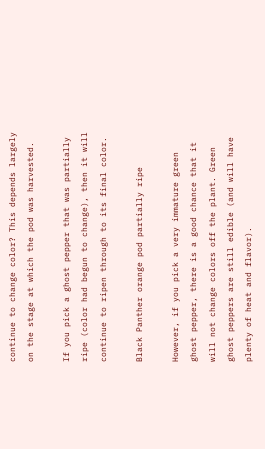continue to change color? This depends largely on the stage at which the pod was harvested.

If you pick a ghost pepper that was partially ripe (color had begun to change), then it will continue to ripen through to its final color.

Black Panther orange pod partially ripe

However, if you pick a very immature green ghost pepper, there is a good chance that it will not change colors off the plant. Green ghost peppers are still edible (and will have plenty of heat and flavor).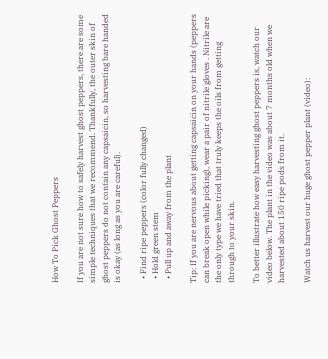How To Pick Ghost Peppers

If you are not sure how to safely harvest ghost peppers, there are some simple techniques that we recommend. Thankfully, the outer skin of ghost peppers do not contain any capsaicin, so harvesting bare handed is okay (as long as you are careful).

  • Find ripe peppers (color fully changed)
  • Hold green stem
  • Pull up and away from the plant

Tip: If you are nervous about getting capsaicin on your hands (peppers can break open while picking), wear a pair of nitrile gloves . Nitrile are the only type we have tried that truly keeps the oils from getting through to your skin.

To better illustrate how easy harvesting ghost peppers is, watch our video below. The plant in the video was about 7 months old when we harvested about 150 ripe pods from it.

Watch us harvest our huge ghost pepper plant (video):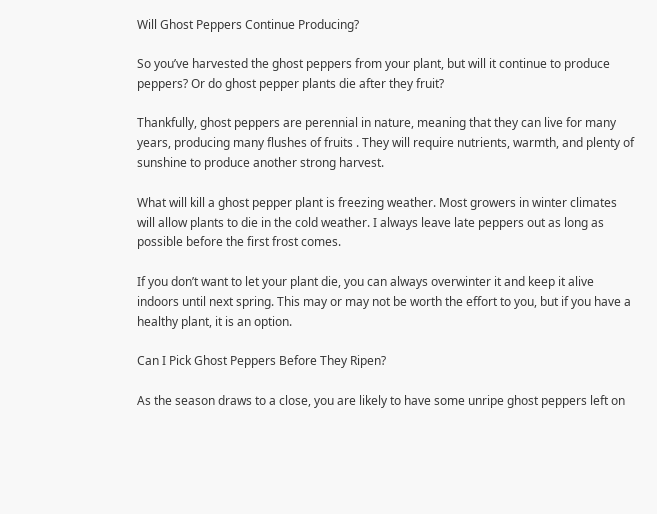Will Ghost Peppers Continue Producing?

So you’ve harvested the ghost peppers from your plant, but will it continue to produce peppers? Or do ghost pepper plants die after they fruit?

Thankfully, ghost peppers are perennial in nature, meaning that they can live for many years, producing many flushes of fruits . They will require nutrients, warmth, and plenty of sunshine to produce another strong harvest.

What will kill a ghost pepper plant is freezing weather. Most growers in winter climates will allow plants to die in the cold weather. I always leave late peppers out as long as possible before the first frost comes.

If you don’t want to let your plant die, you can always overwinter it and keep it alive indoors until next spring. This may or may not be worth the effort to you, but if you have a healthy plant, it is an option.

Can I Pick Ghost Peppers Before They Ripen?

As the season draws to a close, you are likely to have some unripe ghost peppers left on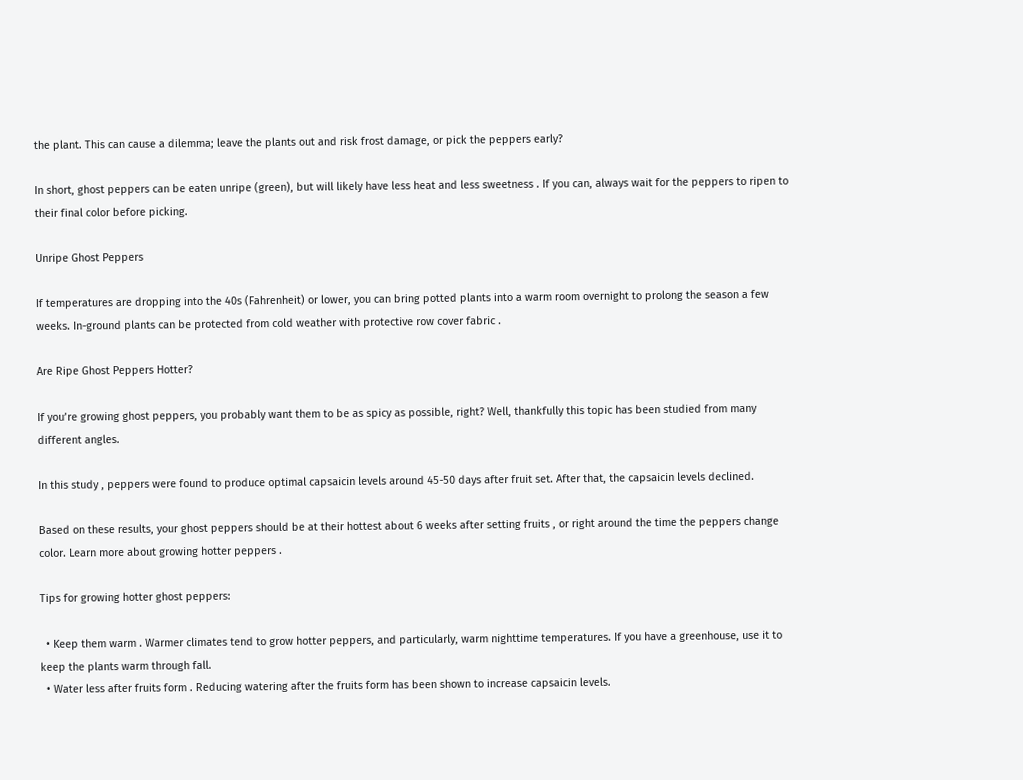the plant. This can cause a dilemma; leave the plants out and risk frost damage, or pick the peppers early?

In short, ghost peppers can be eaten unripe (green), but will likely have less heat and less sweetness . If you can, always wait for the peppers to ripen to their final color before picking.

Unripe Ghost Peppers

If temperatures are dropping into the 40s (Fahrenheit) or lower, you can bring potted plants into a warm room overnight to prolong the season a few weeks. In-ground plants can be protected from cold weather with protective row cover fabric .

Are Ripe Ghost Peppers Hotter?

If you’re growing ghost peppers, you probably want them to be as spicy as possible, right? Well, thankfully this topic has been studied from many different angles.

In this study , peppers were found to produce optimal capsaicin levels around 45-50 days after fruit set. After that, the capsaicin levels declined.

Based on these results, your ghost peppers should be at their hottest about 6 weeks after setting fruits , or right around the time the peppers change color. Learn more about growing hotter peppers .

Tips for growing hotter ghost peppers:

  • Keep them warm . Warmer climates tend to grow hotter peppers, and particularly, warm nighttime temperatures. If you have a greenhouse, use it to keep the plants warm through fall.
  • Water less after fruits form . Reducing watering after the fruits form has been shown to increase capsaicin levels.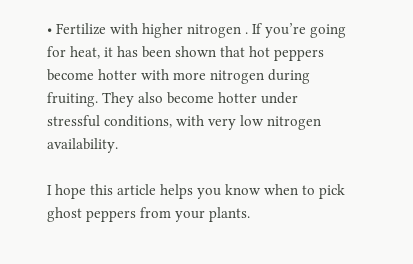• Fertilize with higher nitrogen . If you’re going for heat, it has been shown that hot peppers become hotter with more nitrogen during fruiting. They also become hotter under stressful conditions, with very low nitrogen availability.

I hope this article helps you know when to pick ghost peppers from your plants.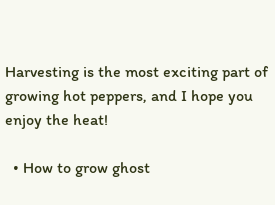Harvesting is the most exciting part of growing hot peppers, and I hope you enjoy the heat!

  • How to grow ghost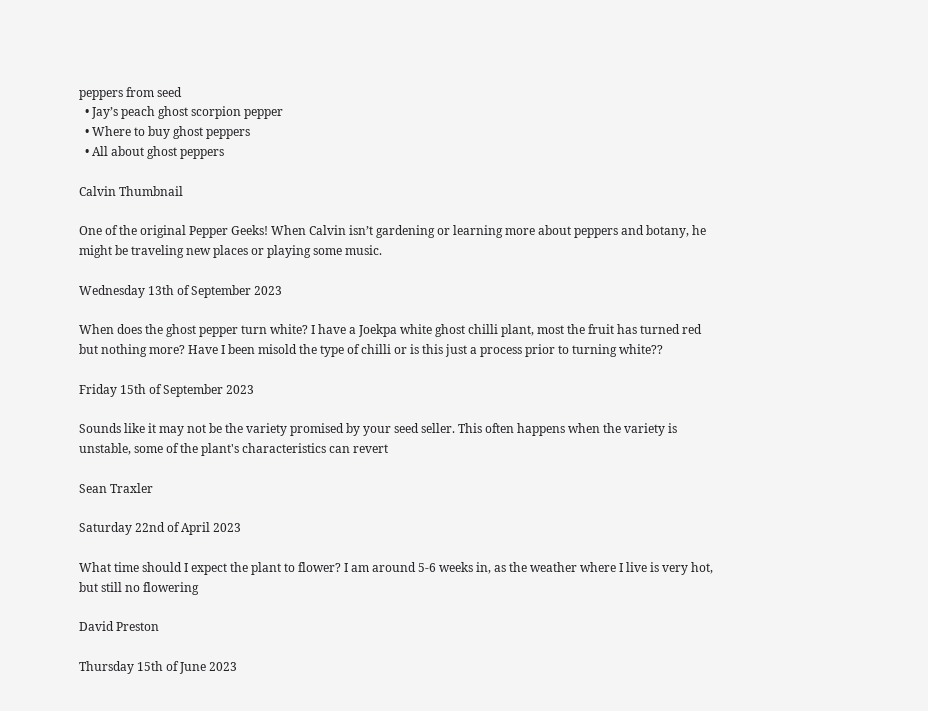peppers from seed
  • Jay’s peach ghost scorpion pepper
  • Where to buy ghost peppers
  • All about ghost peppers

Calvin Thumbnail

One of the original Pepper Geeks! When Calvin isn’t gardening or learning more about peppers and botany, he might be traveling new places or playing some music.

Wednesday 13th of September 2023

When does the ghost pepper turn white? I have a Joekpa white ghost chilli plant, most the fruit has turned red but nothing more? Have I been misold the type of chilli or is this just a process prior to turning white??

Friday 15th of September 2023

Sounds like it may not be the variety promised by your seed seller. This often happens when the variety is unstable, some of the plant's characteristics can revert

Sean Traxler

Saturday 22nd of April 2023

What time should I expect the plant to flower? I am around 5-6 weeks in, as the weather where I live is very hot, but still no flowering

David Preston

Thursday 15th of June 2023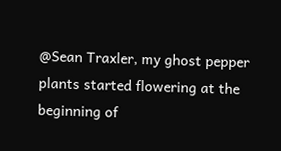@Sean Traxler, my ghost pepper plants started flowering at the beginning of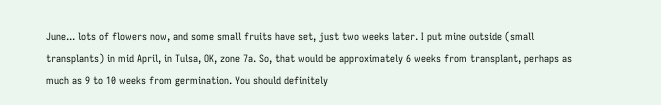June... lots of flowers now, and some small fruits have set, just two weeks later. I put mine outside (small transplants) in mid April, in Tulsa, OK, zone 7a. So, that would be approximately 6 weeks from transplant, perhaps as much as 9 to 10 weeks from germination. You should definitely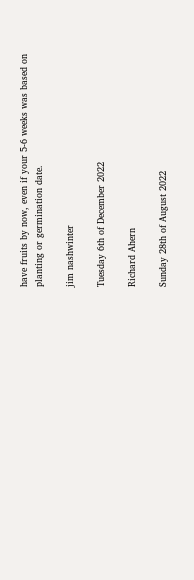have fruits by now, even if your 5-6 weeks was based on planting or germination date.

jim nashwinter

Tuesday 6th of December 2022

Richard Ahern

Sunday 28th of August 2022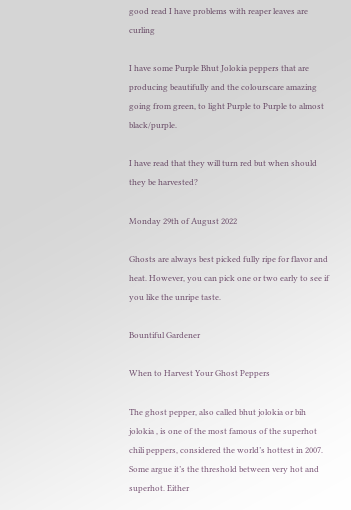good read I have problems with reaper leaves are curling

I have some Purple Bhut Jolokia peppers that are producing beautifully and the colourscare amazing going from green, to light Purple to Purple to almost black/purple.

I have read that they will turn red but when should they be harvested?

Monday 29th of August 2022

Ghosts are always best picked fully ripe for flavor and heat. However, you can pick one or two early to see if you like the unripe taste.

Bountiful Gardener

When to Harvest Your Ghost Peppers

The ghost pepper, also called bhut jolokia or bih jolokia , is one of the most famous of the superhot chili peppers, considered the world’s hottest in 2007. Some argue it’s the threshold between very hot and superhot. Either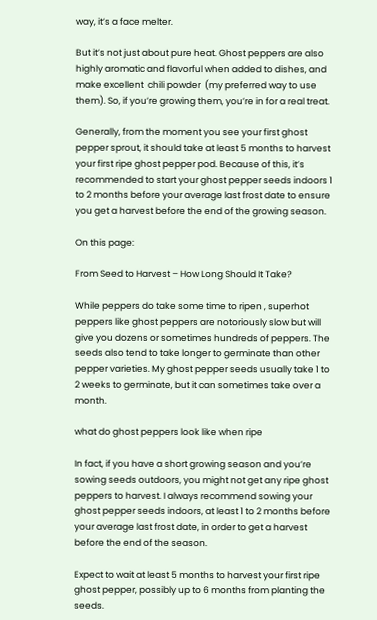way, it’s a face melter.

But it’s not just about pure heat. Ghost peppers are also highly aromatic and flavorful when added to dishes, and make excellent  chili powder  (my preferred way to use them). So, if you’re growing them, you’re in for a real treat.

Generally, from the moment you see your first ghost pepper sprout, it should take at least 5 months to harvest your first ripe ghost pepper pod. Because of this, it’s recommended to start your ghost pepper seeds indoors 1 to 2 months before your average last frost date to ensure you get a harvest before the end of the growing season.

On this page:

From Seed to Harvest – How Long Should It Take?

While peppers do take some time to ripen , superhot peppers like ghost peppers are notoriously slow but will give you dozens or sometimes hundreds of peppers. The seeds also tend to take longer to germinate than other pepper varieties. My ghost pepper seeds usually take 1 to 2 weeks to germinate, but it can sometimes take over a month.

what do ghost peppers look like when ripe

In fact, if you have a short growing season and you’re sowing seeds outdoors, you might not get any ripe ghost peppers to harvest. I always recommend sowing your ghost pepper seeds indoors, at least 1 to 2 months before your average last frost date, in order to get a harvest before the end of the season.

Expect to wait at least 5 months to harvest your first ripe ghost pepper, possibly up to 6 months from planting the seeds.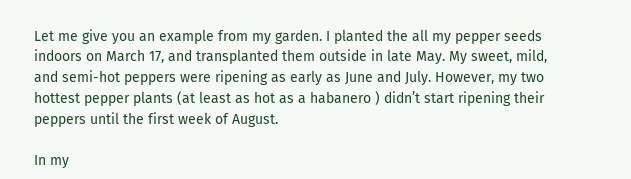Let me give you an example from my garden. I planted the all my pepper seeds indoors on March 17, and transplanted them outside in late May. My sweet, mild, and semi-hot peppers were ripening as early as June and July. However, my two hottest pepper plants (at least as hot as a habanero ) didn’t start ripening their peppers until the first week of August.

In my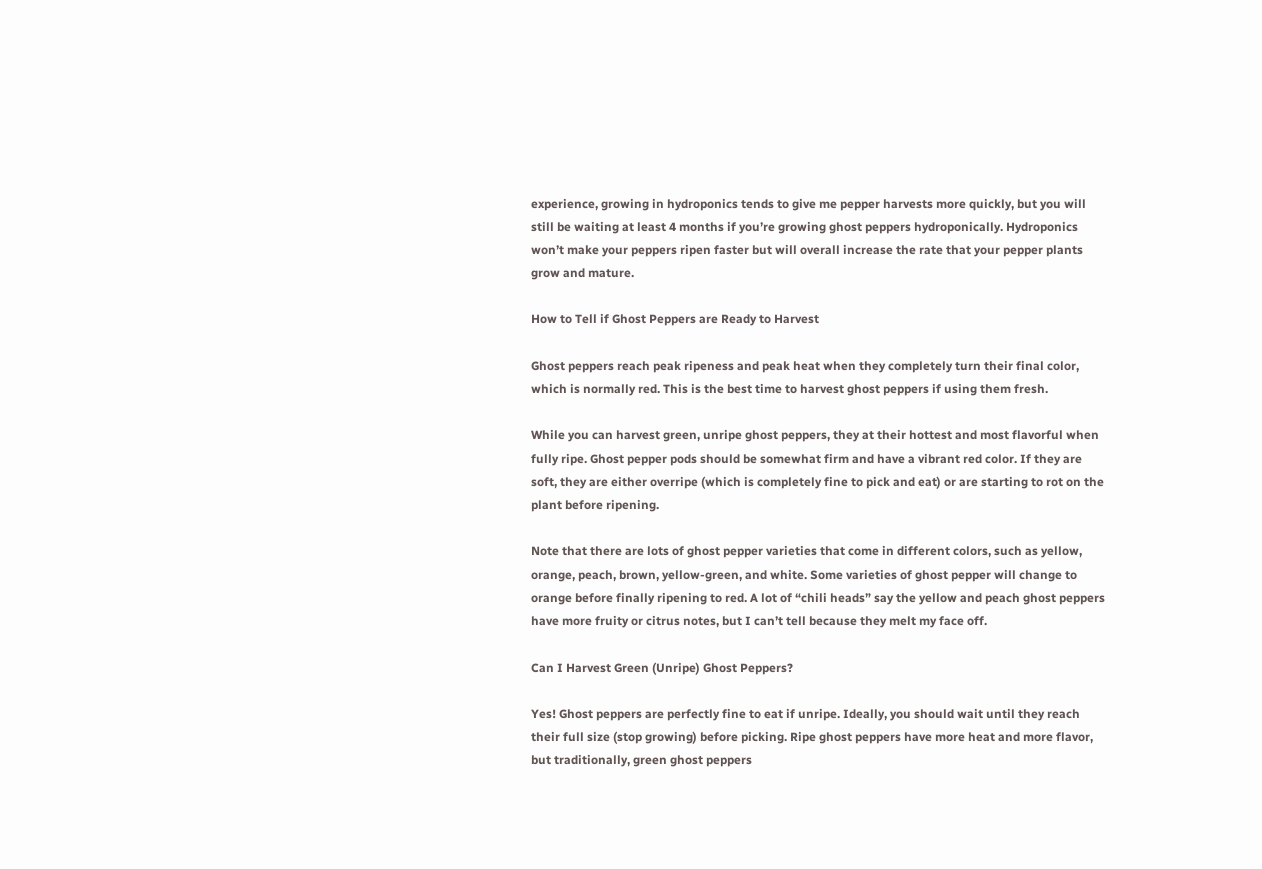experience, growing in hydroponics tends to give me pepper harvests more quickly, but you will still be waiting at least 4 months if you’re growing ghost peppers hydroponically. Hydroponics won’t make your peppers ripen faster but will overall increase the rate that your pepper plants grow and mature.

How to Tell if Ghost Peppers are Ready to Harvest

Ghost peppers reach peak ripeness and peak heat when they completely turn their final color, which is normally red. This is the best time to harvest ghost peppers if using them fresh.

While you can harvest green, unripe ghost peppers, they at their hottest and most flavorful when fully ripe. Ghost pepper pods should be somewhat firm and have a vibrant red color. If they are soft, they are either overripe (which is completely fine to pick and eat) or are starting to rot on the plant before ripening.

Note that there are lots of ghost pepper varieties that come in different colors, such as yellow, orange, peach, brown, yellow-green, and white. Some varieties of ghost pepper will change to orange before finally ripening to red. A lot of “chili heads” say the yellow and peach ghost peppers have more fruity or citrus notes, but I can’t tell because they melt my face off.

Can I Harvest Green (Unripe) Ghost Peppers?

Yes! Ghost peppers are perfectly fine to eat if unripe. Ideally, you should wait until they reach their full size (stop growing) before picking. Ripe ghost peppers have more heat and more flavor, but traditionally, green ghost peppers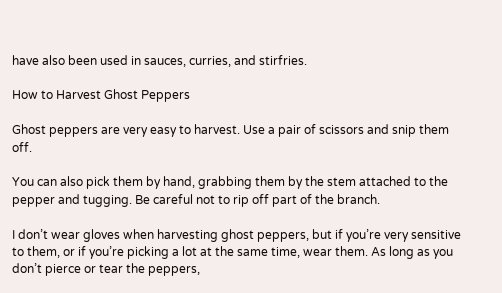have also been used in sauces, curries, and stirfries.

How to Harvest Ghost Peppers

Ghost peppers are very easy to harvest. Use a pair of scissors and snip them off.

You can also pick them by hand, grabbing them by the stem attached to the pepper and tugging. Be careful not to rip off part of the branch.

I don’t wear gloves when harvesting ghost peppers, but if you’re very sensitive to them, or if you’re picking a lot at the same time, wear them. As long as you don’t pierce or tear the peppers,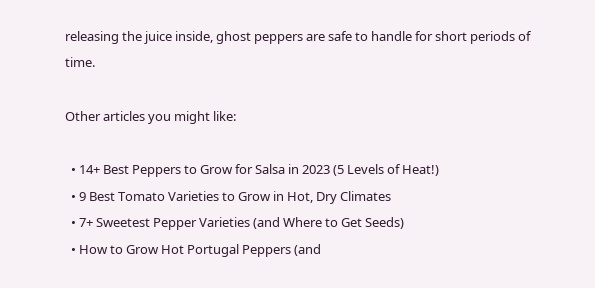releasing the juice inside, ghost peppers are safe to handle for short periods of time.

Other articles you might like:

  • 14+ Best Peppers to Grow for Salsa in 2023 (5 Levels of Heat!)
  • 9 Best Tomato Varieties to Grow in Hot, Dry Climates
  • 7+ Sweetest Pepper Varieties (and Where to Get Seeds)
  • How to Grow Hot Portugal Peppers (and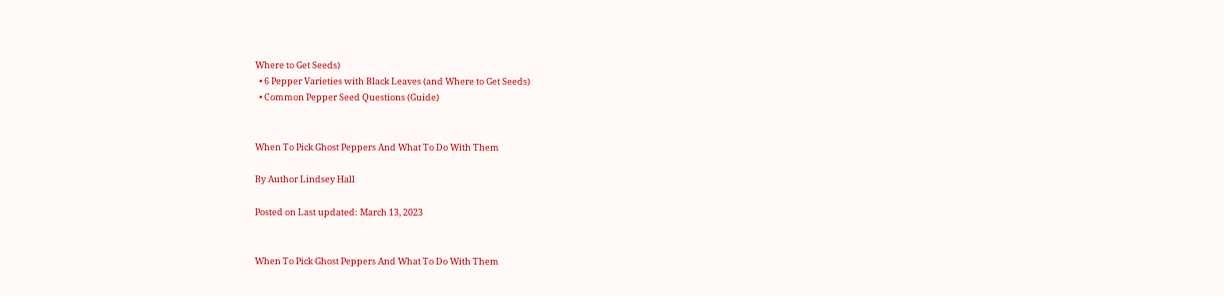Where to Get Seeds)
  • 6 Pepper Varieties with Black Leaves (and Where to Get Seeds)
  • Common Pepper Seed Questions (Guide)


When To Pick Ghost Peppers And What To Do With Them

By Author Lindsey Hall

Posted on Last updated: March 13, 2023


When To Pick Ghost Peppers And What To Do With Them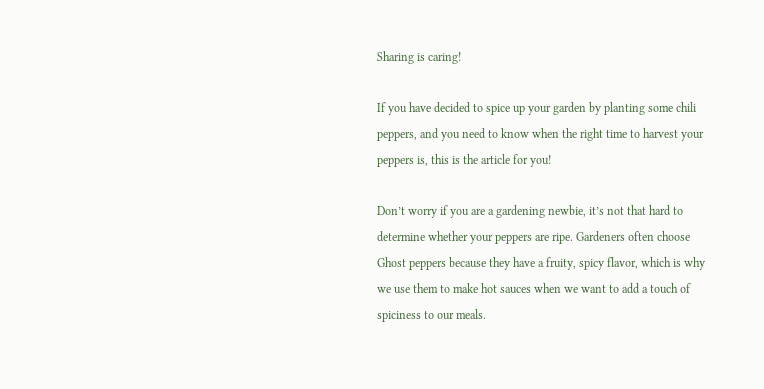Sharing is caring!

If you have decided to spice up your garden by planting some chili peppers, and you need to know when the right time to harvest your peppers is, this is the article for you!

Don’t worry if you are a gardening newbie, it’s not that hard to determine whether your peppers are ripe. Gardeners often choose Ghost peppers because they have a fruity, spicy flavor, which is why we use them to make hot sauces when we want to add a touch of spiciness to our meals.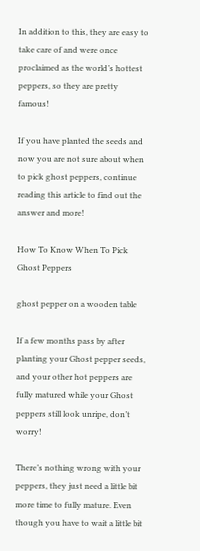In addition to this, they are easy to take care of and were once proclaimed as the world’s hottest peppers, so they are pretty famous!

If you have planted the seeds and now you are not sure about when to pick ghost peppers, continue reading this article to find out the answer and more!

How To Know When To Pick Ghost Peppers

ghost pepper on a wooden table

If a few months pass by after planting your Ghost pepper seeds, and your other hot peppers are fully matured while your Ghost peppers still look unripe, don’t worry!

There’s nothing wrong with your peppers, they just need a little bit more time to fully mature. Even though you have to wait a little bit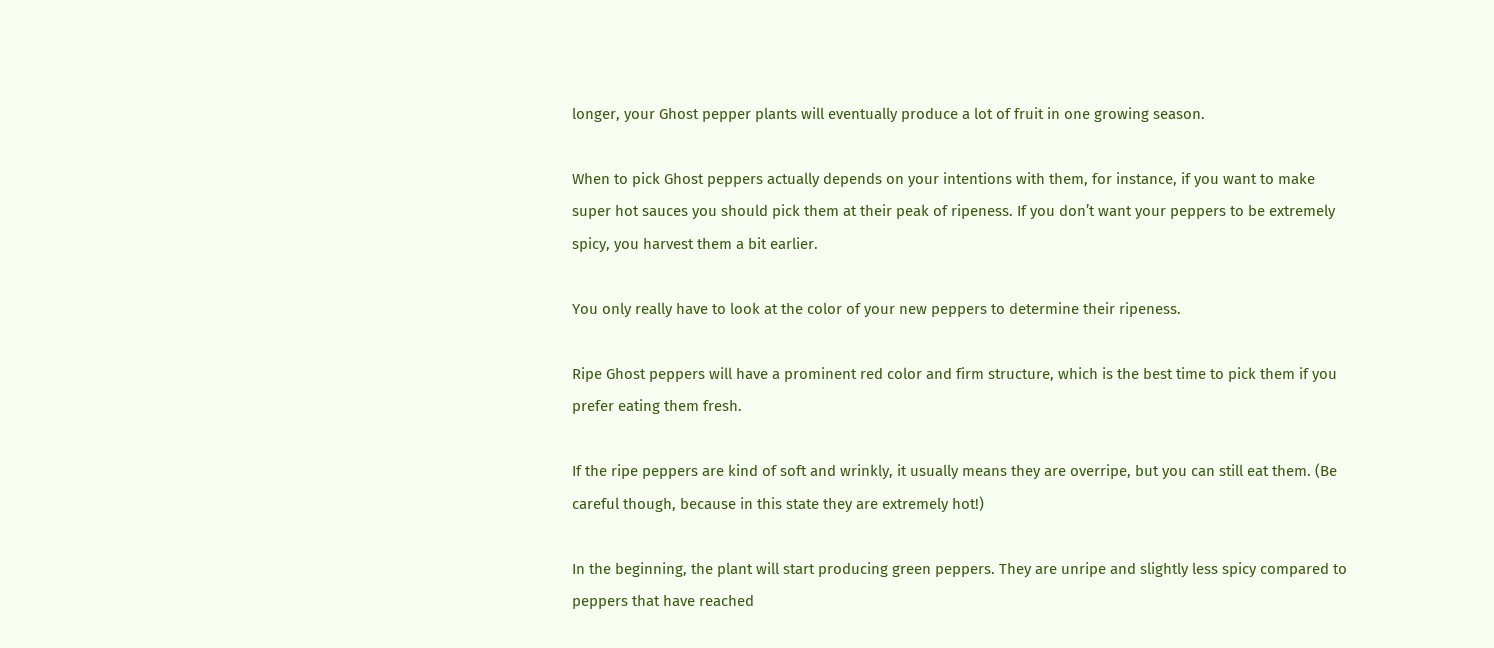longer, your Ghost pepper plants will eventually produce a lot of fruit in one growing season.

When to pick Ghost peppers actually depends on your intentions with them, for instance, if you want to make super hot sauces you should pick them at their peak of ripeness. If you don’t want your peppers to be extremely spicy, you harvest them a bit earlier.

You only really have to look at the color of your new peppers to determine their ripeness.

Ripe Ghost peppers will have a prominent red color and firm structure, which is the best time to pick them if you prefer eating them fresh.

If the ripe peppers are kind of soft and wrinkly, it usually means they are overripe, but you can still eat them. (Be careful though, because in this state they are extremely hot!)

In the beginning, the plant will start producing green peppers. They are unripe and slightly less spicy compared to peppers that have reached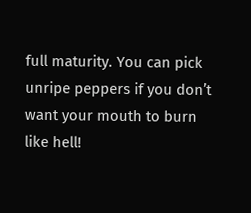full maturity. You can pick unripe peppers if you don’t want your mouth to burn like hell!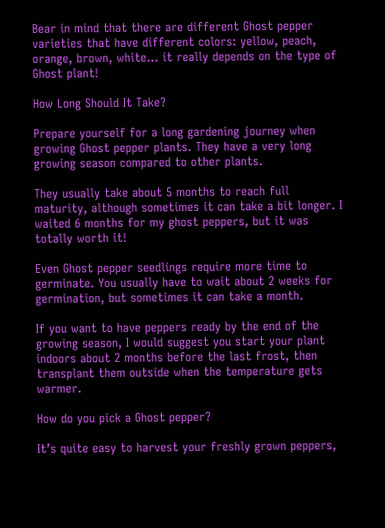Bear in mind that there are different Ghost pepper varieties that have different colors: yellow, peach, orange, brown, white… it really depends on the type of Ghost plant!

How Long Should It Take?

Prepare yourself for a long gardening journey when growing Ghost pepper plants. They have a very long growing season compared to other plants.

They usually take about 5 months to reach full maturity, although sometimes it can take a bit longer. I waited 6 months for my ghost peppers, but it was totally worth it!

Even Ghost pepper seedlings require more time to germinate. You usually have to wait about 2 weeks for germination, but sometimes it can take a month.

If you want to have peppers ready by the end of the growing season, I would suggest you start your plant indoors about 2 months before the last frost, then transplant them outside when the temperature gets warmer.

How do you pick a Ghost pepper?

It’s quite easy to harvest your freshly grown peppers,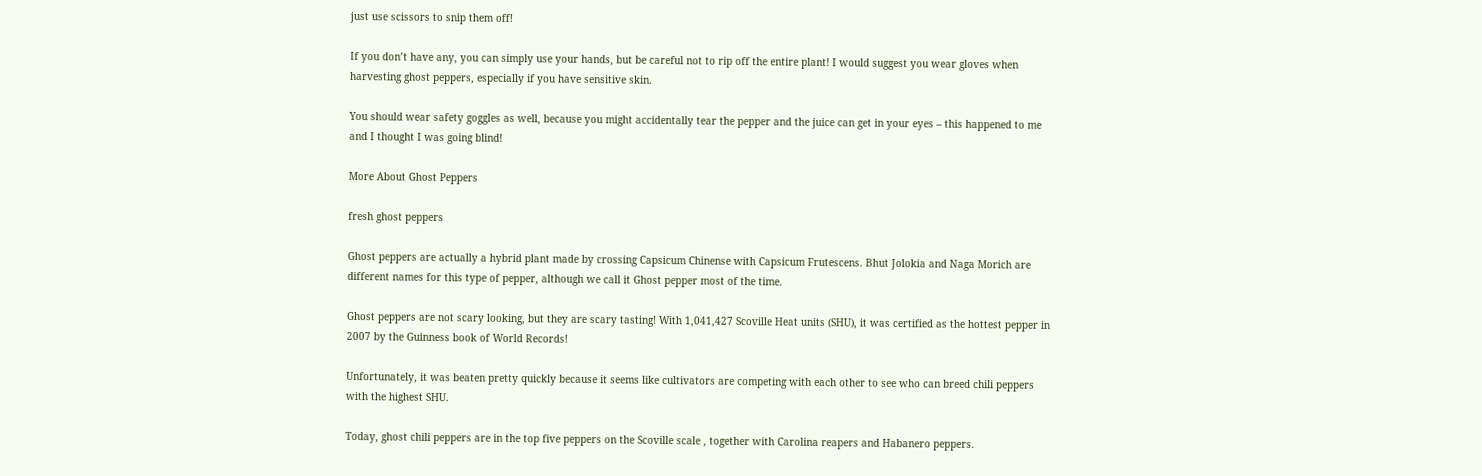just use scissors to snip them off!

If you don’t have any, you can simply use your hands, but be careful not to rip off the entire plant! I would suggest you wear gloves when harvesting ghost peppers, especially if you have sensitive skin.

You should wear safety goggles as well, because you might accidentally tear the pepper and the juice can get in your eyes – this happened to me and I thought I was going blind!

More About Ghost Peppers

fresh ghost peppers

Ghost peppers are actually a hybrid plant made by crossing Capsicum Chinense with Capsicum Frutescens. Bhut Jolokia and Naga Morich are different names for this type of pepper, although we call it Ghost pepper most of the time.

Ghost peppers are not scary looking, but they are scary tasting! With 1,041,427 Scoville Heat units (SHU), it was certified as the hottest pepper in 2007 by the Guinness book of World Records!

Unfortunately, it was beaten pretty quickly because it seems like cultivators are competing with each other to see who can breed chili peppers with the highest SHU.

Today, ghost chili peppers are in the top five peppers on the Scoville scale , together with Carolina reapers and Habanero peppers.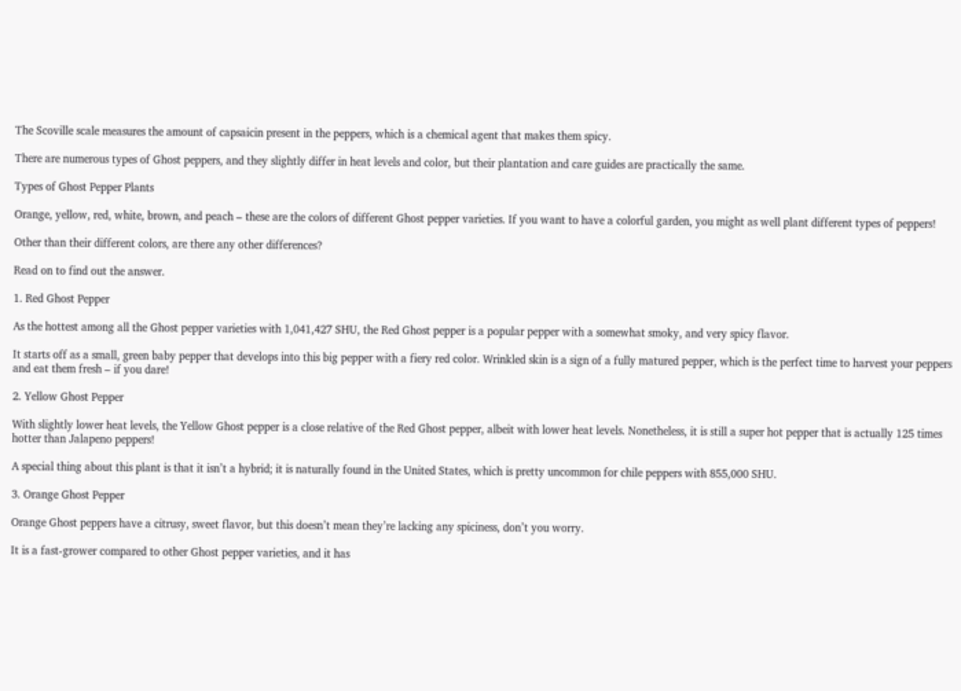The Scoville scale measures the amount of capsaicin present in the peppers, which is a chemical agent that makes them spicy.

There are numerous types of Ghost peppers, and they slightly differ in heat levels and color, but their plantation and care guides are practically the same.

Types of Ghost Pepper Plants

Orange, yellow, red, white, brown, and peach – these are the colors of different Ghost pepper varieties. If you want to have a colorful garden, you might as well plant different types of peppers!

Other than their different colors, are there any other differences?

Read on to find out the answer.

1. Red Ghost Pepper

As the hottest among all the Ghost pepper varieties with 1,041,427 SHU, the Red Ghost pepper is a popular pepper with a somewhat smoky, and very spicy flavor.

It starts off as a small, green baby pepper that develops into this big pepper with a fiery red color. Wrinkled skin is a sign of a fully matured pepper, which is the perfect time to harvest your peppers and eat them fresh – if you dare!

2. Yellow Ghost Pepper

With slightly lower heat levels, the Yellow Ghost pepper is a close relative of the Red Ghost pepper, albeit with lower heat levels. Nonetheless, it is still a super hot pepper that is actually 125 times hotter than Jalapeno peppers!

A special thing about this plant is that it isn’t a hybrid; it is naturally found in the United States, which is pretty uncommon for chile peppers with 855,000 SHU.

3. Orange Ghost Pepper

Orange Ghost peppers have a citrusy, sweet flavor, but this doesn’t mean they’re lacking any spiciness, don’t you worry.

It is a fast-grower compared to other Ghost pepper varieties, and it has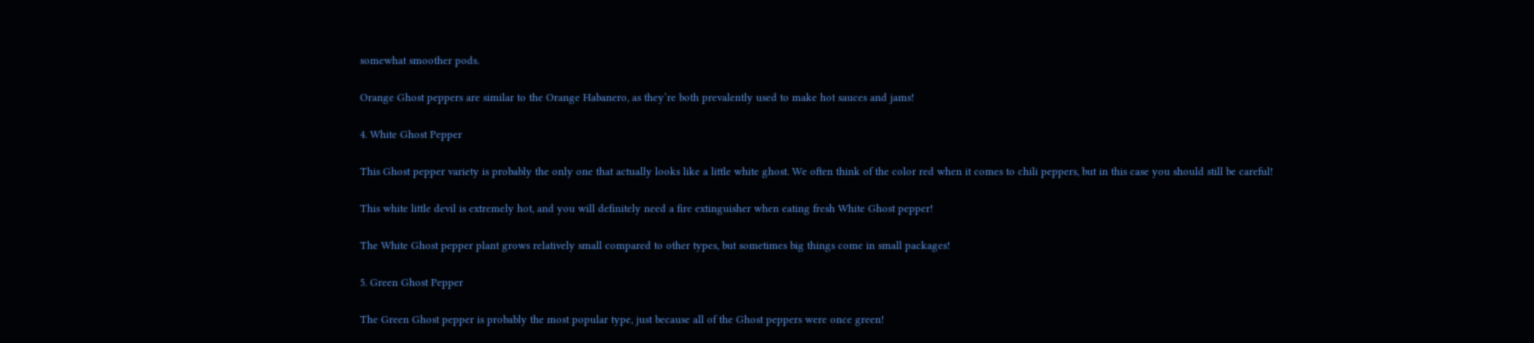somewhat smoother pods.

Orange Ghost peppers are similar to the Orange Habanero, as they’re both prevalently used to make hot sauces and jams!

4. White Ghost Pepper

This Ghost pepper variety is probably the only one that actually looks like a little white ghost. We often think of the color red when it comes to chili peppers, but in this case you should still be careful!

This white little devil is extremely hot, and you will definitely need a fire extinguisher when eating fresh White Ghost pepper!

The White Ghost pepper plant grows relatively small compared to other types, but sometimes big things come in small packages!

5. Green Ghost Pepper

The Green Ghost pepper is probably the most popular type, just because all of the Ghost peppers were once green!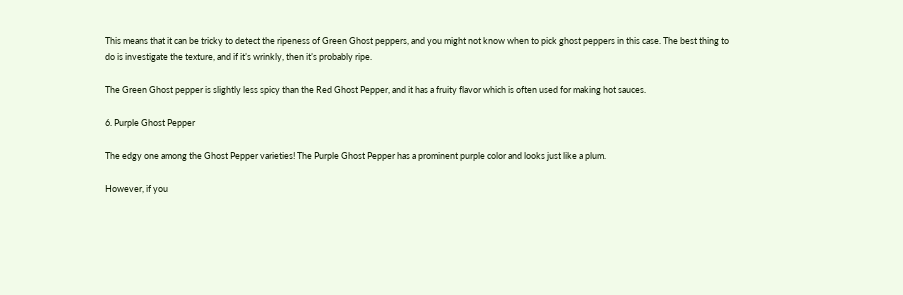This means that it can be tricky to detect the ripeness of Green Ghost peppers, and you might not know when to pick ghost peppers in this case. The best thing to do is investigate the texture, and if it’s wrinkly, then it’s probably ripe.

The Green Ghost pepper is slightly less spicy than the Red Ghost Pepper, and it has a fruity flavor which is often used for making hot sauces.

6. Purple Ghost Pepper

The edgy one among the Ghost Pepper varieties! The Purple Ghost Pepper has a prominent purple color and looks just like a plum.

However, if you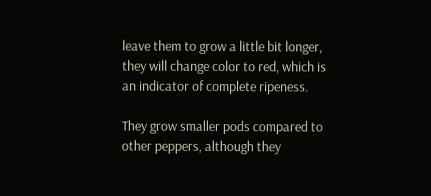leave them to grow a little bit longer, they will change color to red, which is an indicator of complete ripeness.

They grow smaller pods compared to other peppers, although they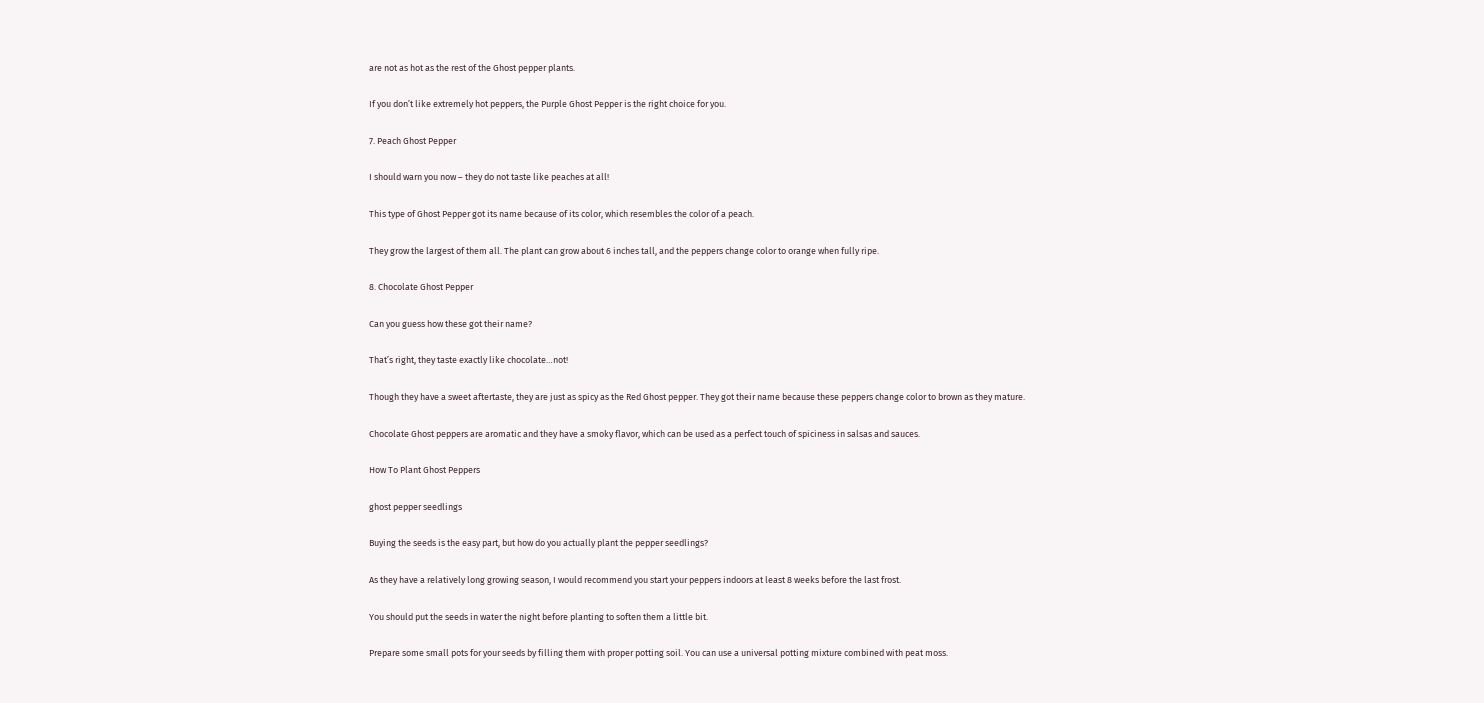are not as hot as the rest of the Ghost pepper plants.

If you don’t like extremely hot peppers, the Purple Ghost Pepper is the right choice for you.

7. Peach Ghost Pepper

I should warn you now – they do not taste like peaches at all!

This type of Ghost Pepper got its name because of its color, which resembles the color of a peach.

They grow the largest of them all. The plant can grow about 6 inches tall, and the peppers change color to orange when fully ripe.

8. Chocolate Ghost Pepper

Can you guess how these got their name?

That’s right, they taste exactly like chocolate…not!

Though they have a sweet aftertaste, they are just as spicy as the Red Ghost pepper. They got their name because these peppers change color to brown as they mature.

Chocolate Ghost peppers are aromatic and they have a smoky flavor, which can be used as a perfect touch of spiciness in salsas and sauces.

How To Plant Ghost Peppers

ghost pepper seedlings

Buying the seeds is the easy part, but how do you actually plant the pepper seedlings?

As they have a relatively long growing season, I would recommend you start your peppers indoors at least 8 weeks before the last frost.

You should put the seeds in water the night before planting to soften them a little bit.

Prepare some small pots for your seeds by filling them with proper potting soil. You can use a universal potting mixture combined with peat moss.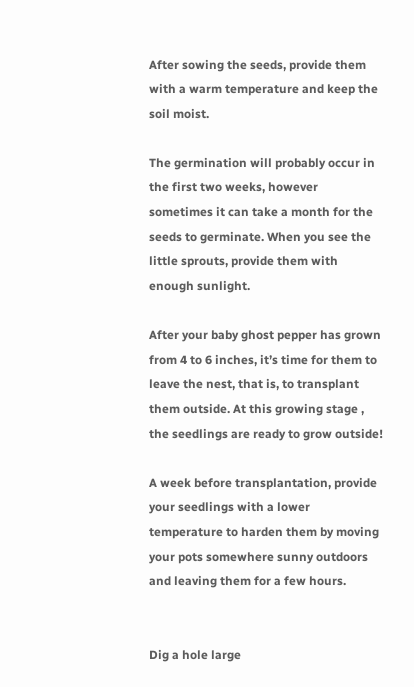After sowing the seeds, provide them with a warm temperature and keep the soil moist.

The germination will probably occur in the first two weeks, however sometimes it can take a month for the seeds to germinate. When you see the little sprouts, provide them with enough sunlight.

After your baby ghost pepper has grown from 4 to 6 inches, it’s time for them to leave the nest, that is, to transplant them outside. At this growing stage , the seedlings are ready to grow outside!

A week before transplantation, provide your seedlings with a lower temperature to harden them by moving your pots somewhere sunny outdoors and leaving them for a few hours.


Dig a hole large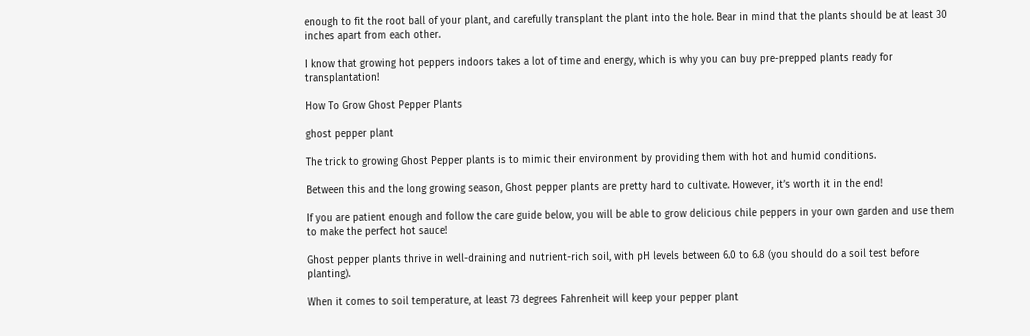enough to fit the root ball of your plant, and carefully transplant the plant into the hole. Bear in mind that the plants should be at least 30 inches apart from each other.

I know that growing hot peppers indoors takes a lot of time and energy, which is why you can buy pre-prepped plants ready for transplantation!

How To Grow Ghost Pepper Plants

ghost pepper plant

The trick to growing Ghost Pepper plants is to mimic their environment by providing them with hot and humid conditions.

Between this and the long growing season, Ghost pepper plants are pretty hard to cultivate. However, it’s worth it in the end!

If you are patient enough and follow the care guide below, you will be able to grow delicious chile peppers in your own garden and use them to make the perfect hot sauce!

Ghost pepper plants thrive in well-draining and nutrient-rich soil, with pH levels between 6.0 to 6.8 (you should do a soil test before planting).

When it comes to soil temperature, at least 73 degrees Fahrenheit will keep your pepper plant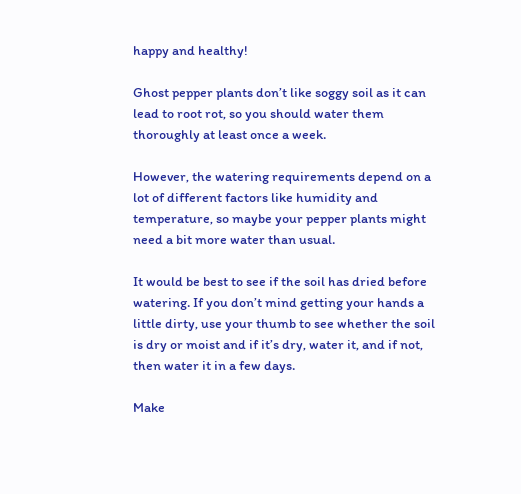happy and healthy!

Ghost pepper plants don’t like soggy soil as it can lead to root rot, so you should water them thoroughly at least once a week.

However, the watering requirements depend on a lot of different factors like humidity and temperature, so maybe your pepper plants might need a bit more water than usual.

It would be best to see if the soil has dried before watering. If you don’t mind getting your hands a little dirty, use your thumb to see whether the soil is dry or moist and if it’s dry, water it, and if not, then water it in a few days.

Make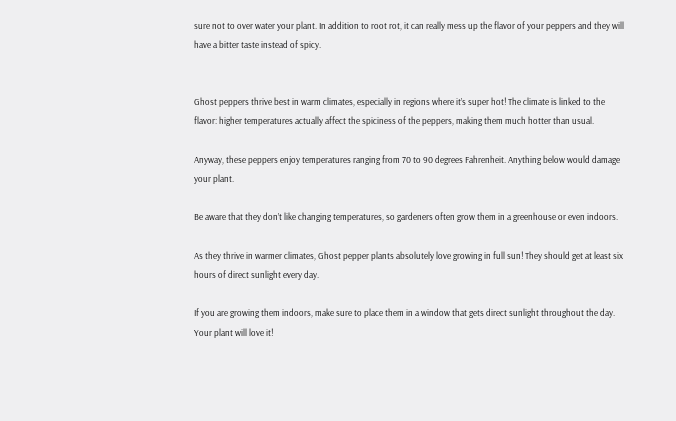sure not to over water your plant. In addition to root rot, it can really mess up the flavor of your peppers and they will have a bitter taste instead of spicy.


Ghost peppers thrive best in warm climates, especially in regions where it’s super hot! The climate is linked to the flavor: higher temperatures actually affect the spiciness of the peppers, making them much hotter than usual.

Anyway, these peppers enjoy temperatures ranging from 70 to 90 degrees Fahrenheit. Anything below would damage your plant.

Be aware that they don’t like changing temperatures, so gardeners often grow them in a greenhouse or even indoors.

As they thrive in warmer climates, Ghost pepper plants absolutely love growing in full sun! They should get at least six hours of direct sunlight every day.

If you are growing them indoors, make sure to place them in a window that gets direct sunlight throughout the day. Your plant will love it!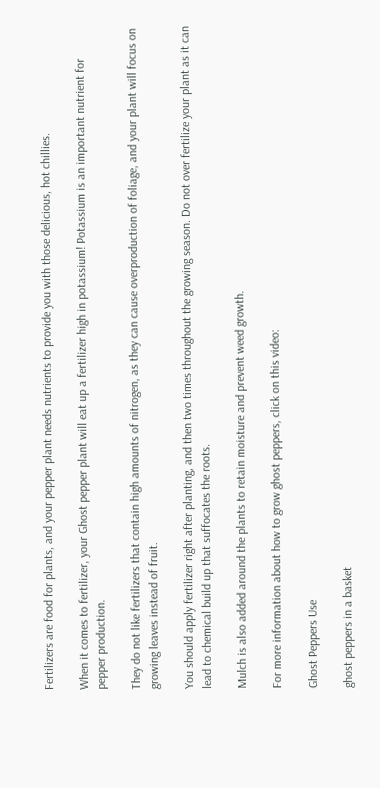Fertilizers are food for plants, and your pepper plant needs nutrients to provide you with those delicious, hot chillies.

When it comes to fertilizer, your Ghost pepper plant will eat up a fertilizer high in potassium! Potassium is an important nutrient for pepper production.

They do not like fertilizers that contain high amounts of nitrogen, as they can cause overproduction of foliage, and your plant will focus on growing leaves instead of fruit.

You should apply fertilizer right after planting, and then two times throughout the growing season. Do not over fertilize your plant as it can lead to chemical build up that suffocates the roots.

Mulch is also added around the plants to retain moisture and prevent weed growth.

For more information about how to grow ghost peppers, click on this video:

Ghost Peppers Use

ghost peppers in a basket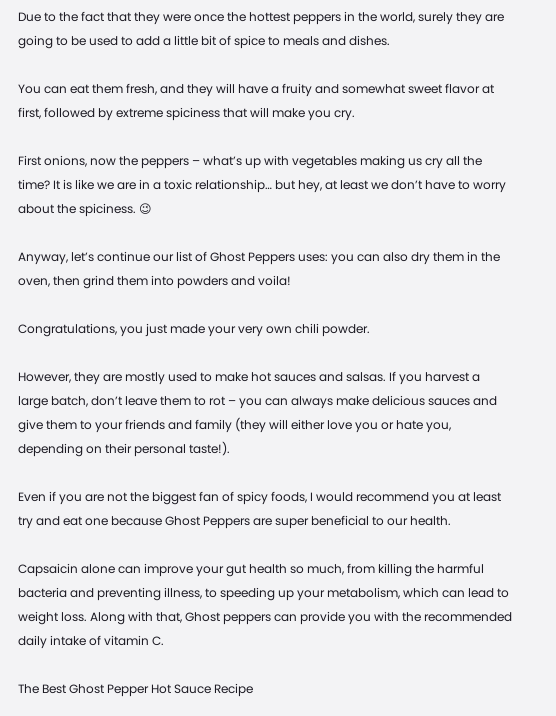Due to the fact that they were once the hottest peppers in the world, surely they are going to be used to add a little bit of spice to meals and dishes.

You can eat them fresh, and they will have a fruity and somewhat sweet flavor at first, followed by extreme spiciness that will make you cry.

First onions, now the peppers – what’s up with vegetables making us cry all the time? It is like we are in a toxic relationship… but hey, at least we don’t have to worry about the spiciness. 😉

Anyway, let’s continue our list of Ghost Peppers uses: you can also dry them in the oven, then grind them into powders and voila!

Congratulations, you just made your very own chili powder.

However, they are mostly used to make hot sauces and salsas. If you harvest a large batch, don’t leave them to rot – you can always make delicious sauces and give them to your friends and family (they will either love you or hate you, depending on their personal taste!).

Even if you are not the biggest fan of spicy foods, I would recommend you at least try and eat one because Ghost Peppers are super beneficial to our health.

Capsaicin alone can improve your gut health so much, from killing the harmful bacteria and preventing illness, to speeding up your metabolism, which can lead to weight loss. Along with that, Ghost peppers can provide you with the recommended daily intake of vitamin C.

The Best Ghost Pepper Hot Sauce Recipe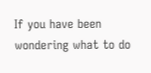If you have been wondering what to do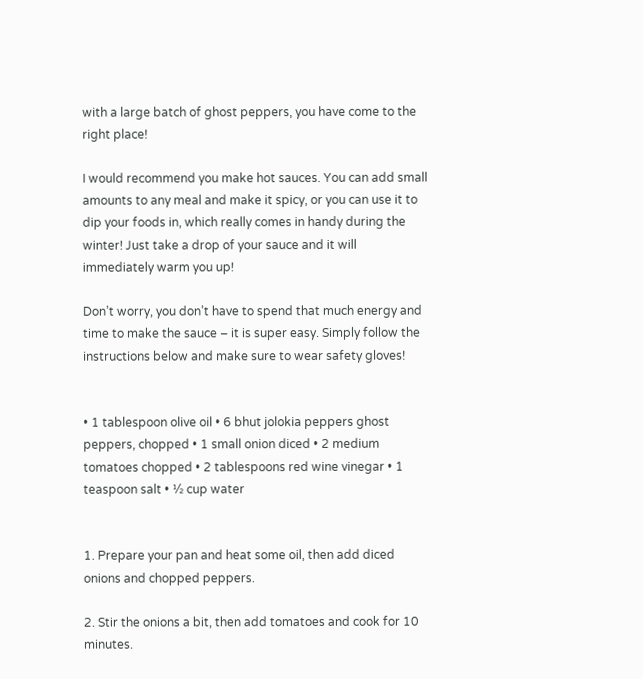with a large batch of ghost peppers, you have come to the right place!

I would recommend you make hot sauces. You can add small amounts to any meal and make it spicy, or you can use it to dip your foods in, which really comes in handy during the winter! Just take a drop of your sauce and it will immediately warm you up!

Don’t worry, you don’t have to spend that much energy and time to make the sauce – it is super easy. Simply follow the instructions below and make sure to wear safety gloves!


• 1 tablespoon olive oil • 6 bhut jolokia peppers ghost peppers, chopped • 1 small onion diced • 2 medium tomatoes chopped • 2 tablespoons red wine vinegar • 1 teaspoon salt • ½ cup water


1. Prepare your pan and heat some oil, then add diced onions and chopped peppers.

2. Stir the onions a bit, then add tomatoes and cook for 10 minutes.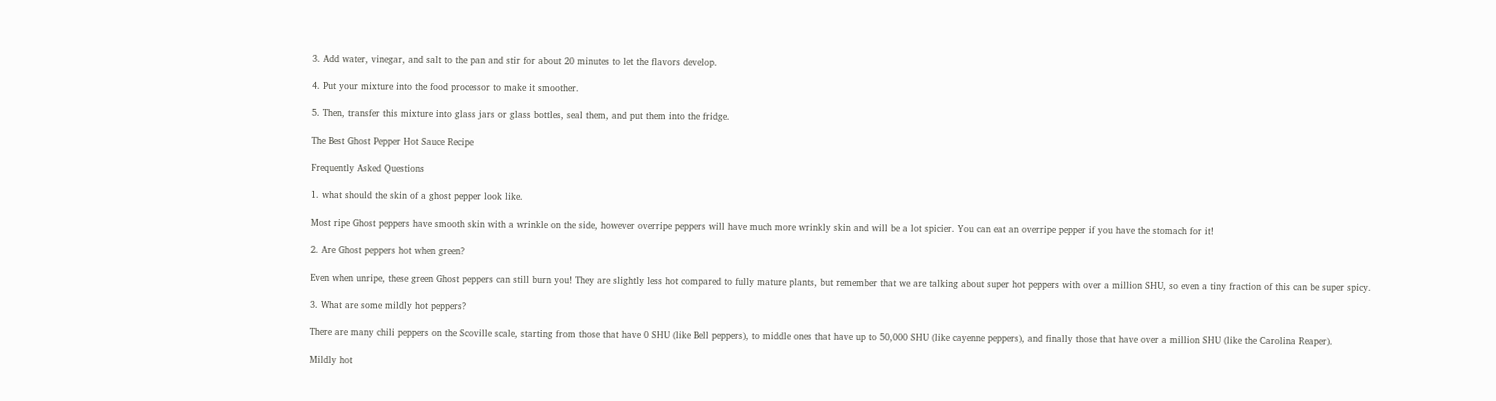3. Add water, vinegar, and salt to the pan and stir for about 20 minutes to let the flavors develop.

4. Put your mixture into the food processor to make it smoother.

5. Then, transfer this mixture into glass jars or glass bottles, seal them, and put them into the fridge.

The Best Ghost Pepper Hot Sauce Recipe

Frequently Asked Questions

1. what should the skin of a ghost pepper look like.

Most ripe Ghost peppers have smooth skin with a wrinkle on the side, however overripe peppers will have much more wrinkly skin and will be a lot spicier. You can eat an overripe pepper if you have the stomach for it!

2. Are Ghost peppers hot when green?

Even when unripe, these green Ghost peppers can still burn you! They are slightly less hot compared to fully mature plants, but remember that we are talking about super hot peppers with over a million SHU, so even a tiny fraction of this can be super spicy.

3. What are some mildly hot peppers?

There are many chili peppers on the Scoville scale, starting from those that have 0 SHU (like Bell peppers), to middle ones that have up to 50,000 SHU (like cayenne peppers), and finally those that have over a million SHU (like the Carolina Reaper).

Mildly hot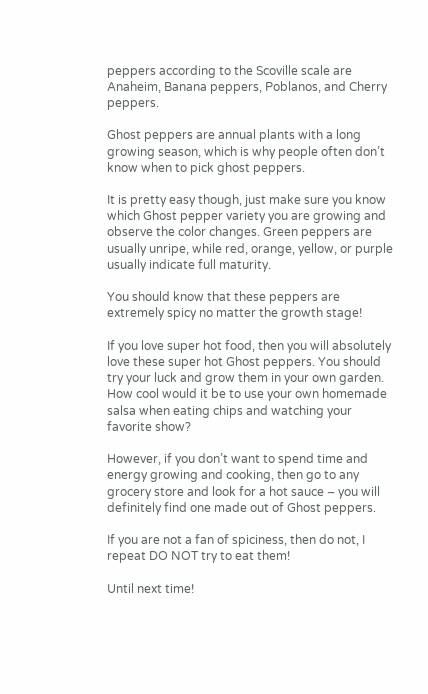peppers according to the Scoville scale are Anaheim, Banana peppers, Poblanos, and Cherry peppers.

Ghost peppers are annual plants with a long growing season, which is why people often don’t know when to pick ghost peppers.

It is pretty easy though, just make sure you know which Ghost pepper variety you are growing and observe the color changes. Green peppers are usually unripe, while red, orange, yellow, or purple usually indicate full maturity.

You should know that these peppers are extremely spicy no matter the growth stage!

If you love super hot food, then you will absolutely love these super hot Ghost peppers. You should try your luck and grow them in your own garden. How cool would it be to use your own homemade salsa when eating chips and watching your favorite show?

However, if you don’t want to spend time and energy growing and cooking, then go to any grocery store and look for a hot sauce – you will definitely find one made out of Ghost peppers.

If you are not a fan of spiciness, then do not, I repeat DO NOT try to eat them!

Until next time!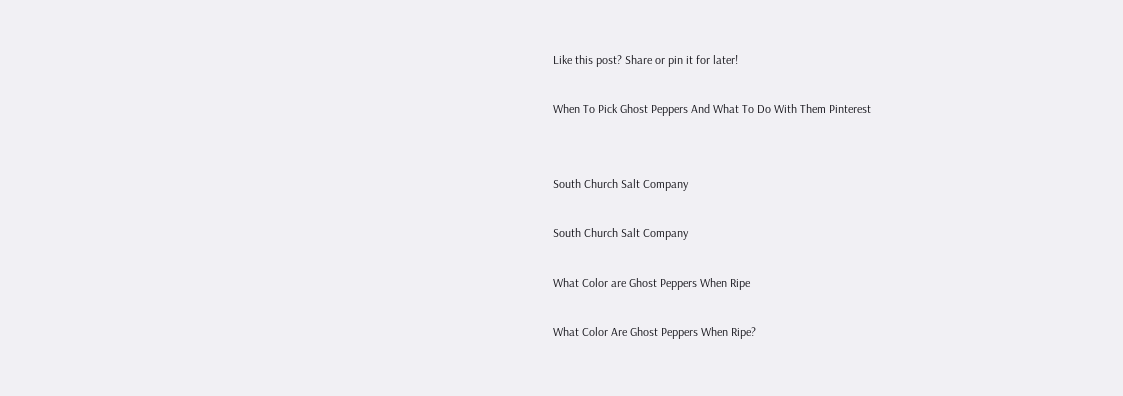Like this post? Share or pin it for later!

When To Pick Ghost Peppers And What To Do With Them Pinterest


South Church Salt Company

South Church Salt Company

What Color are Ghost Peppers When Ripe

What Color Are Ghost Peppers When Ripe?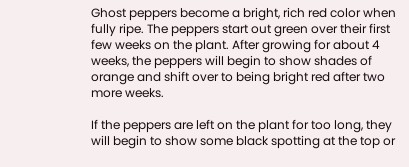Ghost peppers become a bright, rich red color when fully ripe. The peppers start out green over their first few weeks on the plant. After growing for about 4 weeks, the peppers will begin to show shades of orange and shift over to being bright red after two more weeks.

If the peppers are left on the plant for too long, they will begin to show some black spotting at the top or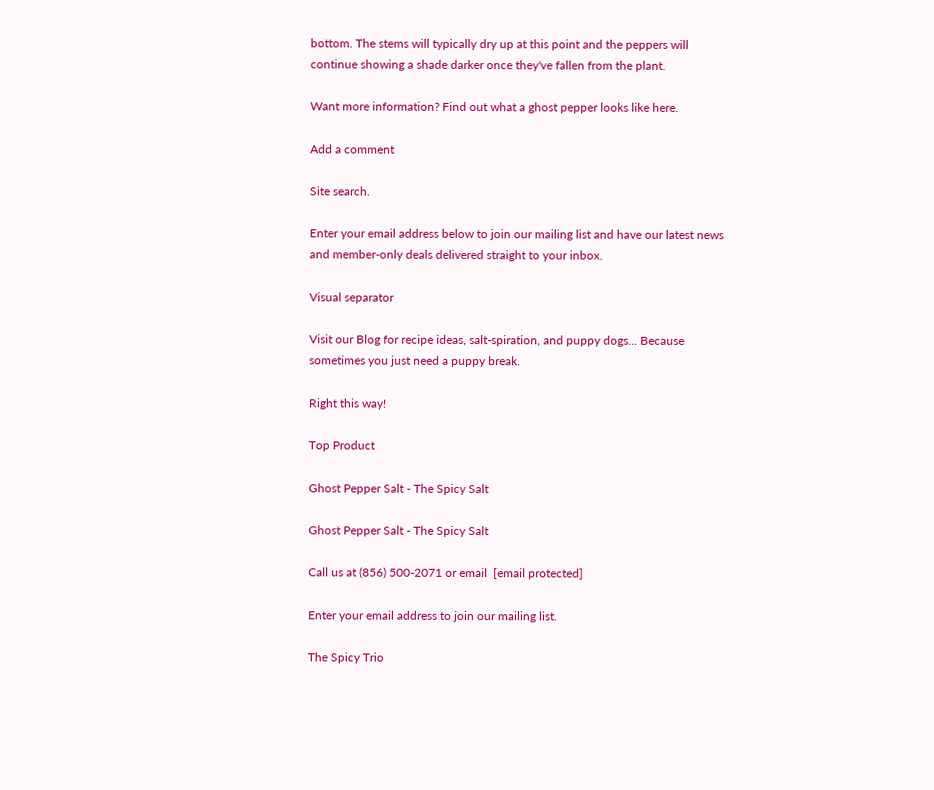bottom. The stems will typically dry up at this point and the peppers will continue showing a shade darker once they've fallen from the plant.

Want more information? Find out what a ghost pepper looks like here.

Add a comment

Site search.

Enter your email address below to join our mailing list and have our latest news and member-only deals delivered straight to your inbox.

Visual separator

Visit our Blog for recipe ideas, salt-spiration, and puppy dogs... Because sometimes you just need a puppy break.

Right this way!

Top Product

Ghost Pepper Salt - The Spicy Salt

Ghost Pepper Salt - The Spicy Salt

Call us at (856) 500-2071 or email  [email protected]

Enter your email address to join our mailing list.

The Spicy Trio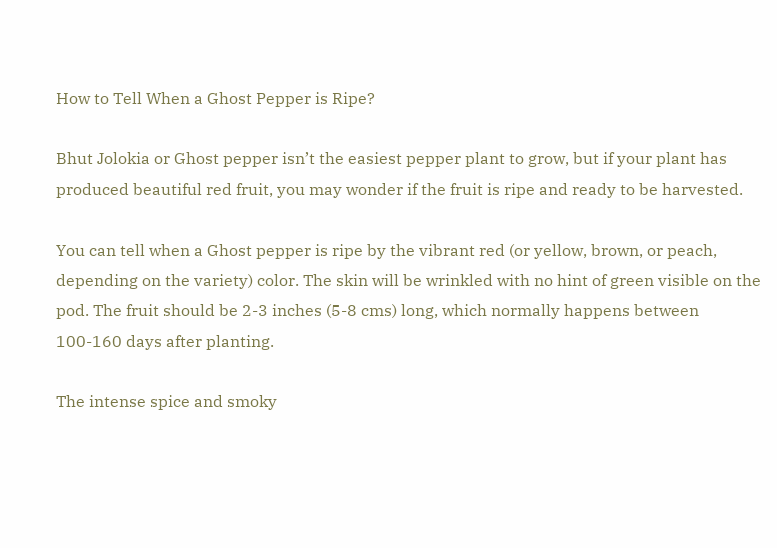How to Tell When a Ghost Pepper is Ripe?

Bhut Jolokia or Ghost pepper isn’t the easiest pepper plant to grow, but if your plant has produced beautiful red fruit, you may wonder if the fruit is ripe and ready to be harvested.

You can tell when a Ghost pepper is ripe by the vibrant red (or yellow, brown, or peach, depending on the variety) color. The skin will be wrinkled with no hint of green visible on the pod. The fruit should be 2-3 inches (5-8 cms) long, which normally happens between 100-160 days after planting.

The intense spice and smoky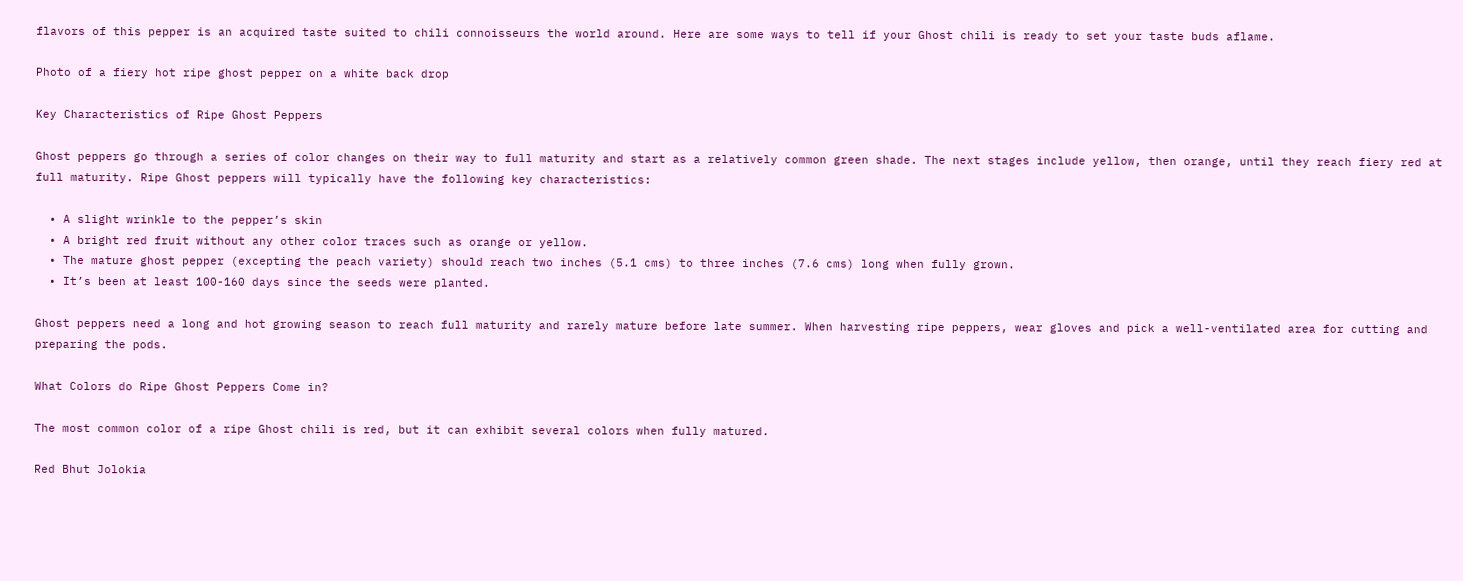flavors of this pepper is an acquired taste suited to chili connoisseurs the world around. Here are some ways to tell if your Ghost chili is ready to set your taste buds aflame.

Photo of a fiery hot ripe ghost pepper on a white back drop

Key Characteristics of Ripe Ghost Peppers

Ghost peppers go through a series of color changes on their way to full maturity and start as a relatively common green shade. The next stages include yellow, then orange, until they reach fiery red at full maturity. Ripe Ghost peppers will typically have the following key characteristics:

  • A slight wrinkle to the pepper’s skin
  • A bright red fruit without any other color traces such as orange or yellow.
  • The mature ghost pepper (excepting the peach variety) should reach two inches (5.1 cms) to three inches (7.6 cms) long when fully grown.
  • It’s been at least 100-160 days since the seeds were planted.

Ghost peppers need a long and hot growing season to reach full maturity and rarely mature before late summer. When harvesting ripe peppers, wear gloves and pick a well-ventilated area for cutting and preparing the pods.

What Colors do Ripe Ghost Peppers Come in?

The most common color of a ripe Ghost chili is red, but it can exhibit several colors when fully matured.

Red Bhut Jolokia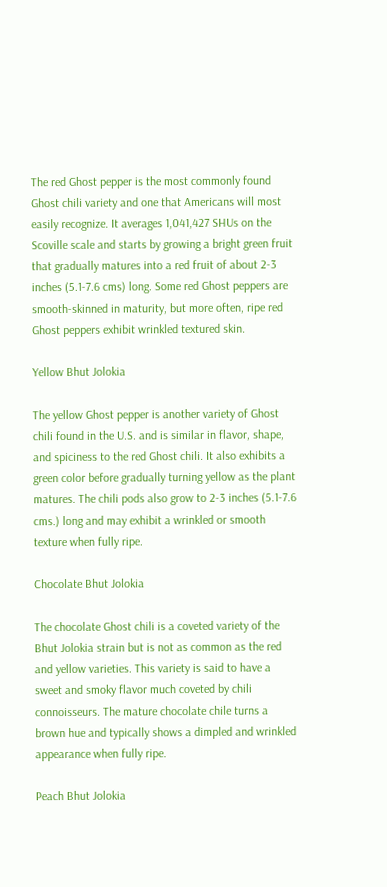The red Ghost pepper is the most commonly found Ghost chili variety and one that Americans will most easily recognize. It averages 1,041,427 SHUs on the Scoville scale and starts by growing a bright green fruit that gradually matures into a red fruit of about 2-3 inches (5.1-7.6 cms) long. Some red Ghost peppers are smooth-skinned in maturity, but more often, ripe red Ghost peppers exhibit wrinkled textured skin.

Yellow Bhut Jolokia

The yellow Ghost pepper is another variety of Ghost chili found in the U.S. and is similar in flavor, shape, and spiciness to the red Ghost chili. It also exhibits a green color before gradually turning yellow as the plant matures. The chili pods also grow to 2-3 inches (5.1-7.6 cms.) long and may exhibit a wrinkled or smooth texture when fully ripe.

Chocolate Bhut Jolokia

The chocolate Ghost chili is a coveted variety of the Bhut Jolokia strain but is not as common as the red and yellow varieties. This variety is said to have a sweet and smoky flavor much coveted by chili connoisseurs. The mature chocolate chile turns a brown hue and typically shows a dimpled and wrinkled appearance when fully ripe.

Peach Bhut Jolokia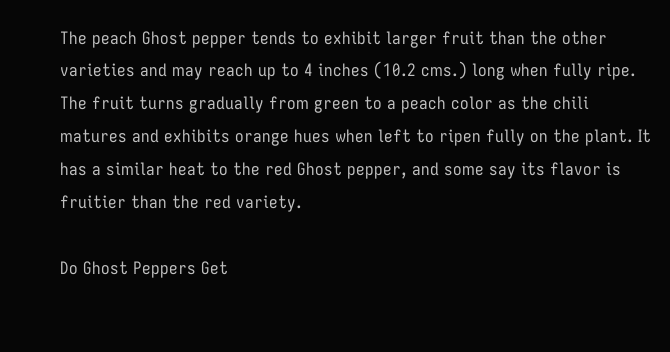The peach Ghost pepper tends to exhibit larger fruit than the other varieties and may reach up to 4 inches (10.2 cms.) long when fully ripe. The fruit turns gradually from green to a peach color as the chili matures and exhibits orange hues when left to ripen fully on the plant. It has a similar heat to the red Ghost pepper, and some say its flavor is fruitier than the red variety.

Do Ghost Peppers Get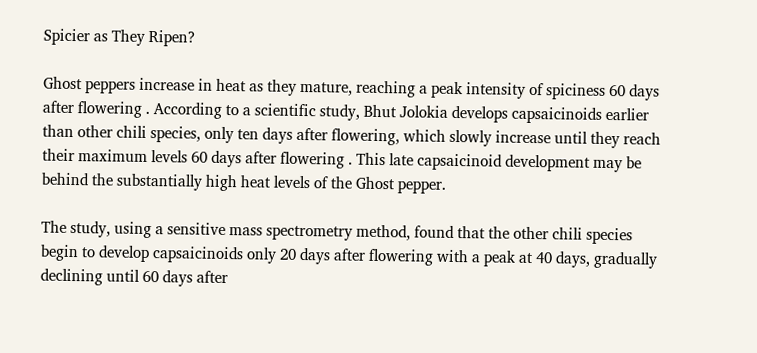Spicier as They Ripen?

Ghost peppers increase in heat as they mature, reaching a peak intensity of spiciness 60 days after flowering . According to a scientific study, Bhut Jolokia develops capsaicinoids earlier than other chili species, only ten days after flowering, which slowly increase until they reach their maximum levels 60 days after flowering . This late capsaicinoid development may be behind the substantially high heat levels of the Ghost pepper.

The study, using a sensitive mass spectrometry method, found that the other chili species begin to develop capsaicinoids only 20 days after flowering with a peak at 40 days, gradually declining until 60 days after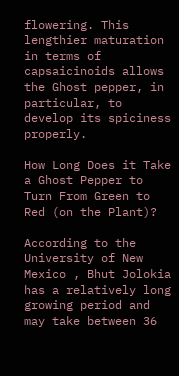flowering. This lengthier maturation in terms of capsaicinoids allows the Ghost pepper, in particular, to develop its spiciness properly.

How Long Does it Take a Ghost Pepper to Turn From Green to Red (on the Plant)?

According to the University of New Mexico , Bhut Jolokia has a relatively long growing period and may take between 36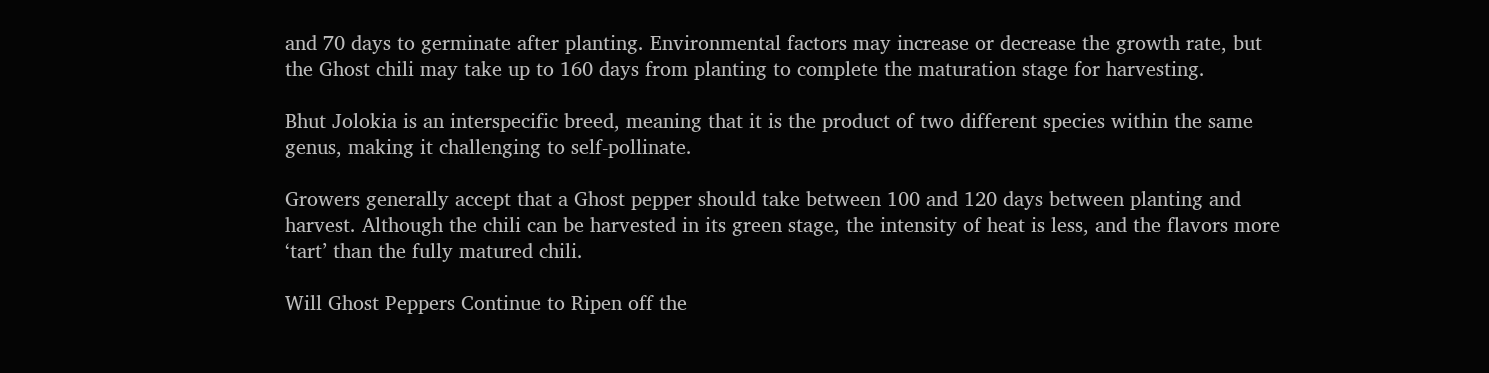and 70 days to germinate after planting. Environmental factors may increase or decrease the growth rate, but the Ghost chili may take up to 160 days from planting to complete the maturation stage for harvesting.

Bhut Jolokia is an interspecific breed, meaning that it is the product of two different species within the same genus, making it challenging to self-pollinate.

Growers generally accept that a Ghost pepper should take between 100 and 120 days between planting and harvest. Although the chili can be harvested in its green stage, the intensity of heat is less, and the flavors more ‘tart’ than the fully matured chili.

Will Ghost Peppers Continue to Ripen off the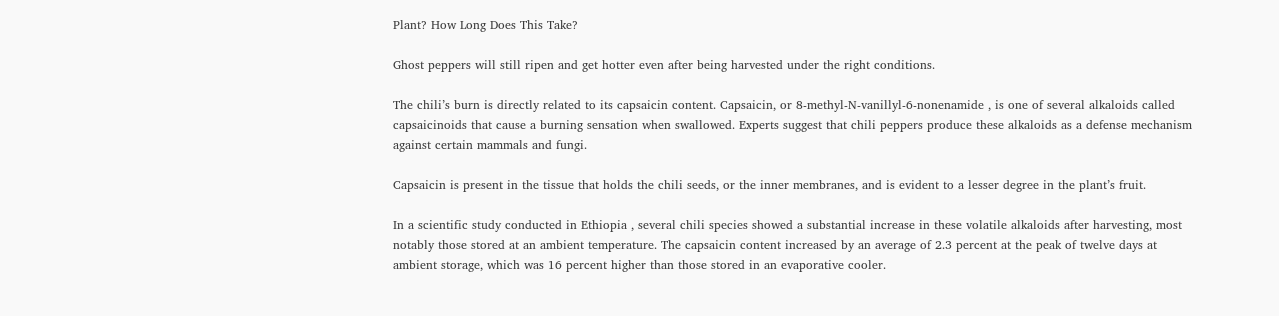Plant? How Long Does This Take?

Ghost peppers will still ripen and get hotter even after being harvested under the right conditions.

The chili’s burn is directly related to its capsaicin content. Capsaicin, or 8-methyl-N-vanillyl-6-nonenamide , is one of several alkaloids called capsaicinoids that cause a burning sensation when swallowed. Experts suggest that chili peppers produce these alkaloids as a defense mechanism against certain mammals and fungi.

Capsaicin is present in the tissue that holds the chili seeds, or the inner membranes, and is evident to a lesser degree in the plant’s fruit.

In a scientific study conducted in Ethiopia , several chili species showed a substantial increase in these volatile alkaloids after harvesting, most notably those stored at an ambient temperature. The capsaicin content increased by an average of 2.3 percent at the peak of twelve days at ambient storage, which was 16 percent higher than those stored in an evaporative cooler.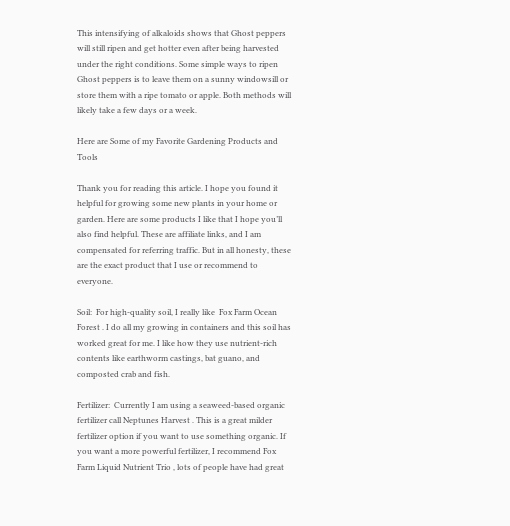This intensifying of alkaloids shows that Ghost peppers will still ripen and get hotter even after being harvested under the right conditions. Some simple ways to ripen Ghost peppers is to leave them on a sunny windowsill or store them with a ripe tomato or apple. Both methods will likely take a few days or a week.

Here are Some of my Favorite Gardening Products and Tools

Thank you for reading this article. I hope you found it helpful for growing some new plants in your home or garden. Here are some products I like that I hope you’ll also find helpful. These are affiliate links, and I am compensated for referring traffic. But in all honesty, these are the exact product that I use or recommend to everyone.

Soil:  For high-quality soil, I really like  Fox Farm Ocean Forest . I do all my growing in containers and this soil has worked great for me. I like how they use nutrient-rich contents like earthworm castings, bat guano, and composted crab and fish.

Fertilizer:  Currently I am using a seaweed-based organic fertilizer call Neptunes Harvest . This is a great milder fertilizer option if you want to use something organic. If you want a more powerful fertilizer, I recommend Fox Farm Liquid Nutrient Trio , lots of people have had great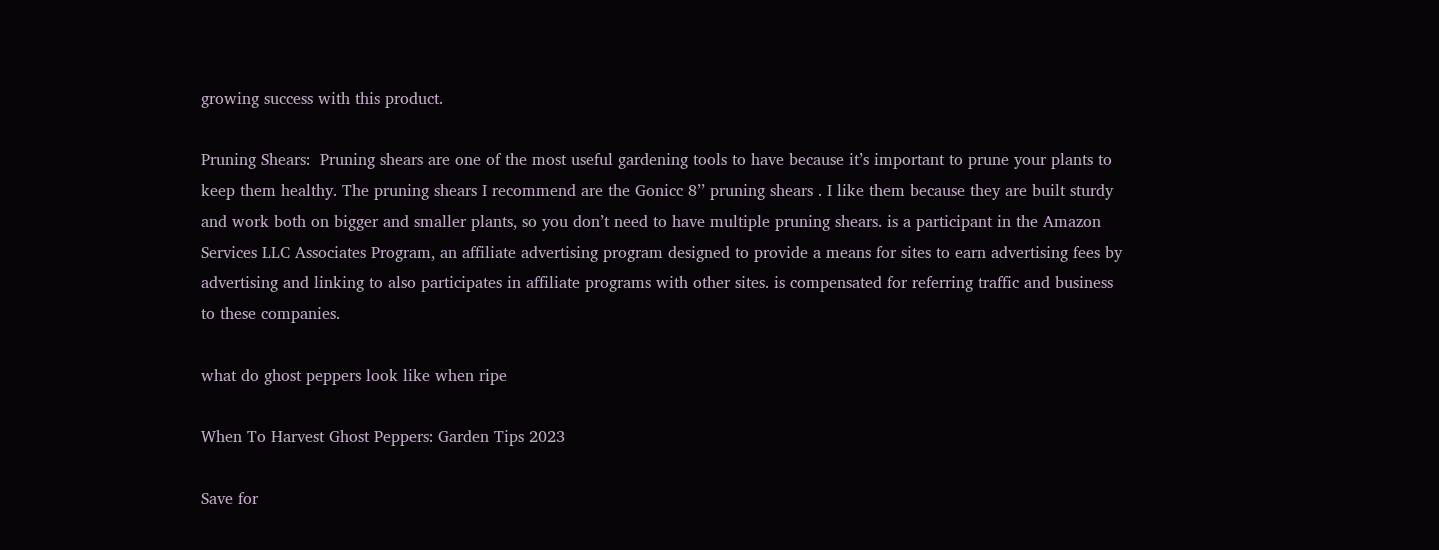growing success with this product.

Pruning Shears:  Pruning shears are one of the most useful gardening tools to have because it’s important to prune your plants to keep them healthy. The pruning shears I recommend are the Gonicc 8’’ pruning shears . I like them because they are built sturdy and work both on bigger and smaller plants, so you don’t need to have multiple pruning shears. is a participant in the Amazon Services LLC Associates Program, an affiliate advertising program designed to provide a means for sites to earn advertising fees by advertising and linking to also participates in affiliate programs with other sites. is compensated for referring traffic and business to these companies.

what do ghost peppers look like when ripe

When To Harvest Ghost Peppers: Garden Tips 2023

Save for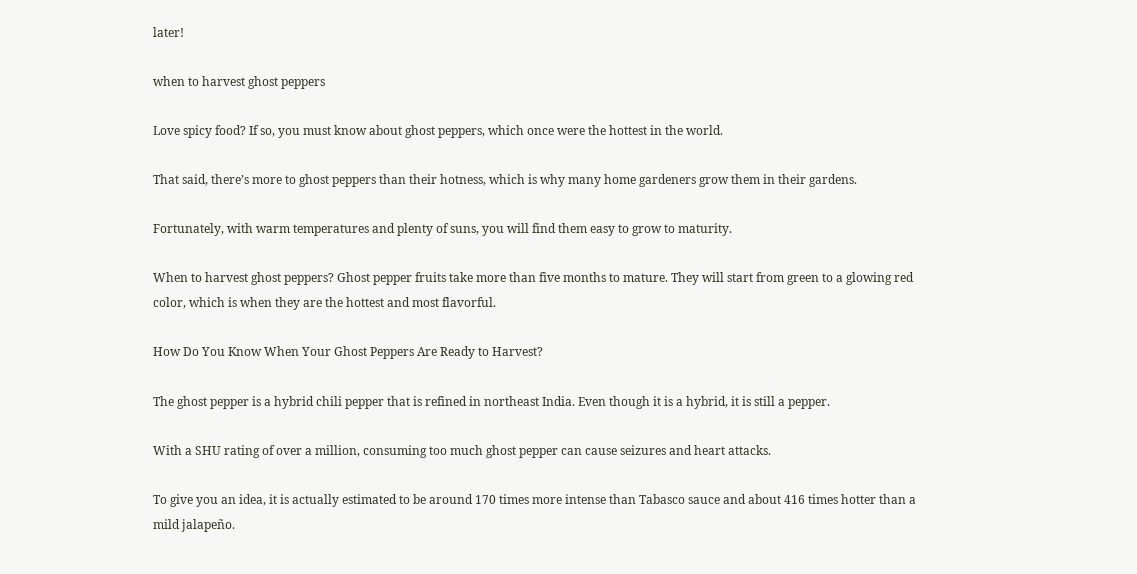later!

when to harvest ghost peppers

Love spicy food? If so, you must know about ghost peppers, which once were the hottest in the world.

That said, there’s more to ghost peppers than their hotness, which is why many home gardeners grow them in their gardens.

Fortunately, with warm temperatures and plenty of suns, you will find them easy to grow to maturity.

When to harvest ghost peppers? Ghost pepper fruits take more than five months to mature. They will start from green to a glowing red color, which is when they are the hottest and most flavorful.

How Do You Know When Your Ghost Peppers Are Ready to Harvest?

The ghost pepper is a hybrid chili pepper that is refined in northeast India. Even though it is a hybrid, it is still a pepper.

With a SHU rating of over a million, consuming too much ghost pepper can cause seizures and heart attacks.

To give you an idea, it is actually estimated to be around 170 times more intense than Tabasco sauce and about 416 times hotter than a mild jalapeño.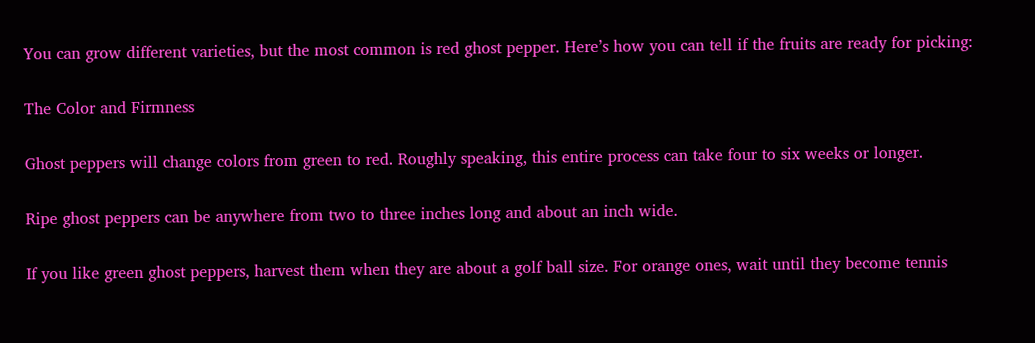You can grow different varieties, but the most common is red ghost pepper. Here’s how you can tell if the fruits are ready for picking:

The Color and Firmness

Ghost peppers will change colors from green to red. Roughly speaking, this entire process can take four to six weeks or longer.

Ripe ghost peppers can be anywhere from two to three inches long and about an inch wide.

If you like green ghost peppers, harvest them when they are about a golf ball size. For orange ones, wait until they become tennis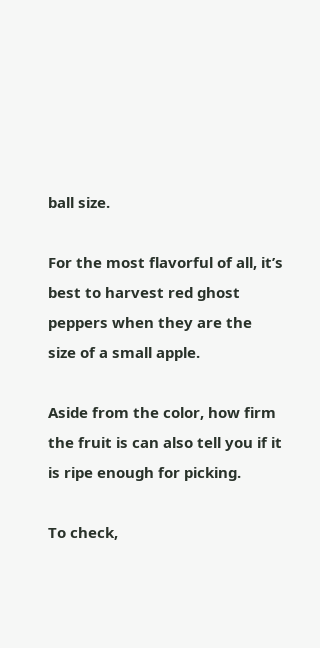ball size.

For the most flavorful of all, it’s best to harvest red ghost peppers when they are the size of a small apple.

Aside from the color, how firm the fruit is can also tell you if it is ripe enough for picking.

To check,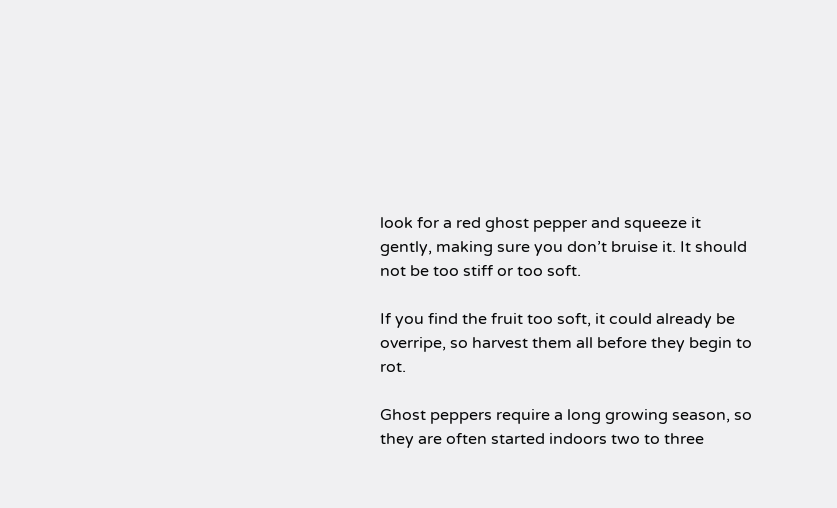look for a red ghost pepper and squeeze it gently, making sure you don’t bruise it. It should not be too stiff or too soft.

If you find the fruit too soft, it could already be overripe, so harvest them all before they begin to rot.

Ghost peppers require a long growing season, so they are often started indoors two to three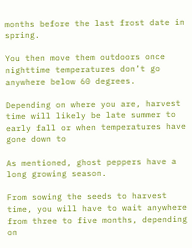months before the last frost date in spring.

You then move them outdoors once nighttime temperatures don’t go anywhere below 60 degrees.

Depending on where you are, harvest time will likely be late summer to early fall or when temperatures have gone down to

As mentioned, ghost peppers have a long growing season.

From sowing the seeds to harvest time, you will have to wait anywhere from three to five months, depending on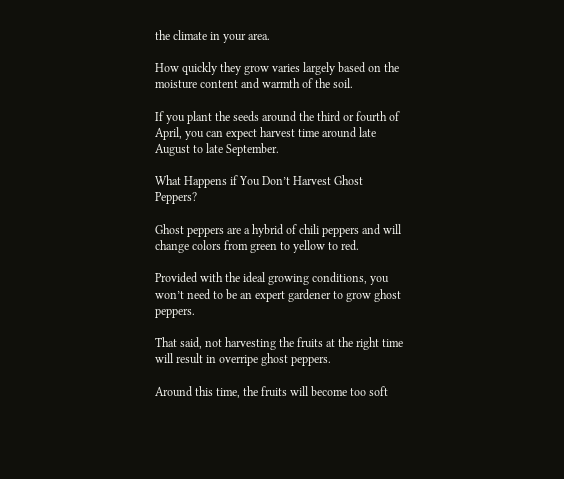the climate in your area.

How quickly they grow varies largely based on the moisture content and warmth of the soil.

If you plant the seeds around the third or fourth of April, you can expect harvest time around late August to late September.

What Happens if You Don’t Harvest Ghost Peppers?

Ghost peppers are a hybrid of chili peppers and will change colors from green to yellow to red.

Provided with the ideal growing conditions, you won’t need to be an expert gardener to grow ghost peppers.

That said, not harvesting the fruits at the right time will result in overripe ghost peppers.

Around this time, the fruits will become too soft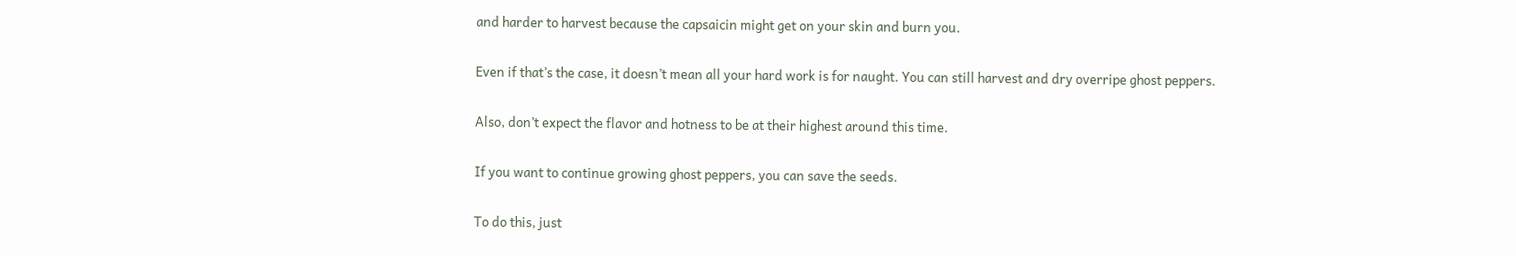and harder to harvest because the capsaicin might get on your skin and burn you.

Even if that’s the case, it doesn’t mean all your hard work is for naught. You can still harvest and dry overripe ghost peppers.

Also, don’t expect the flavor and hotness to be at their highest around this time.

If you want to continue growing ghost peppers, you can save the seeds.

To do this, just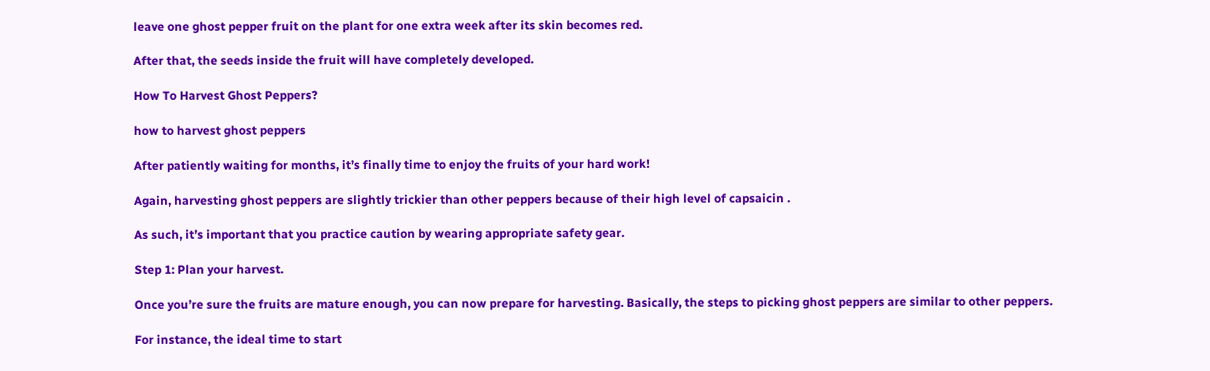leave one ghost pepper fruit on the plant for one extra week after its skin becomes red.

After that, the seeds inside the fruit will have completely developed.

How To Harvest Ghost Peppers?

how to harvest ghost peppers

After patiently waiting for months, it’s finally time to enjoy the fruits of your hard work!

Again, harvesting ghost peppers are slightly trickier than other peppers because of their high level of capsaicin .

As such, it’s important that you practice caution by wearing appropriate safety gear.

Step 1: Plan your harvest.

Once you’re sure the fruits are mature enough, you can now prepare for harvesting. Basically, the steps to picking ghost peppers are similar to other peppers.

For instance, the ideal time to start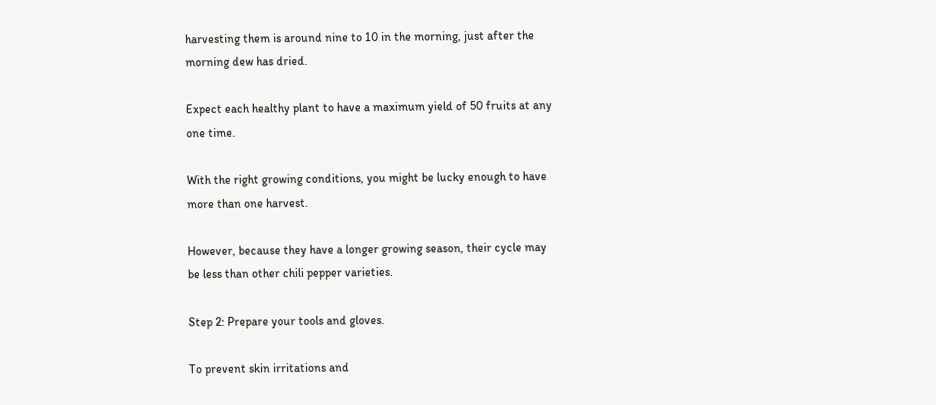harvesting them is around nine to 10 in the morning, just after the morning dew has dried.

Expect each healthy plant to have a maximum yield of 50 fruits at any one time.

With the right growing conditions, you might be lucky enough to have more than one harvest.

However, because they have a longer growing season, their cycle may be less than other chili pepper varieties.

Step 2: Prepare your tools and gloves.

To prevent skin irritations and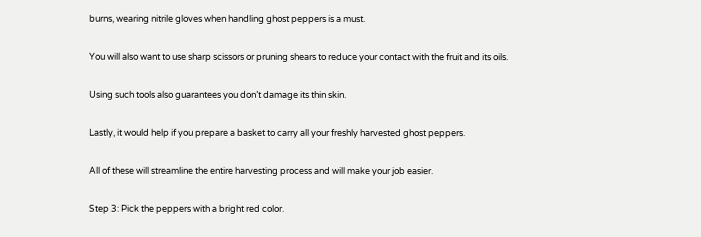burns, wearing nitrile gloves when handling ghost peppers is a must.

You will also want to use sharp scissors or pruning shears to reduce your contact with the fruit and its oils.

Using such tools also guarantees you don’t damage its thin skin.

Lastly, it would help if you prepare a basket to carry all your freshly harvested ghost peppers.

All of these will streamline the entire harvesting process and will make your job easier.

Step 3: Pick the peppers with a bright red color.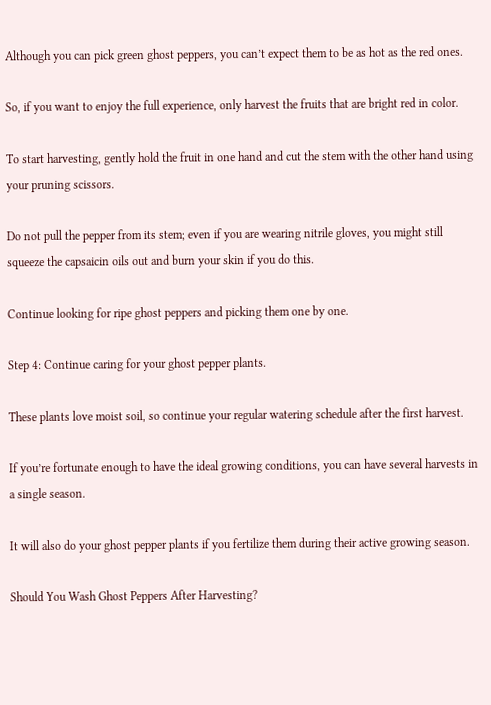Although you can pick green ghost peppers, you can’t expect them to be as hot as the red ones.

So, if you want to enjoy the full experience, only harvest the fruits that are bright red in color.

To start harvesting, gently hold the fruit in one hand and cut the stem with the other hand using your pruning scissors.

Do not pull the pepper from its stem; even if you are wearing nitrile gloves, you might still squeeze the capsaicin oils out and burn your skin if you do this.

Continue looking for ripe ghost peppers and picking them one by one.

Step 4: Continue caring for your ghost pepper plants.

These plants love moist soil, so continue your regular watering schedule after the first harvest.

If you’re fortunate enough to have the ideal growing conditions, you can have several harvests in a single season.

It will also do your ghost pepper plants if you fertilize them during their active growing season.

Should You Wash Ghost Peppers After Harvesting?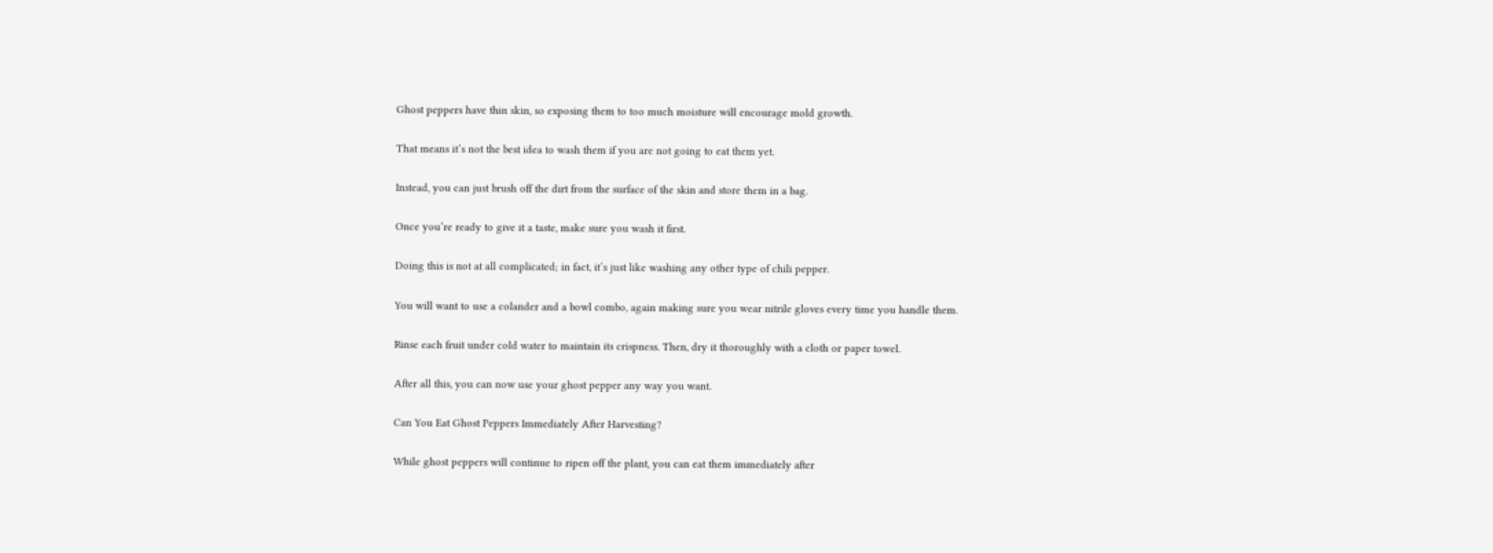Ghost peppers have thin skin, so exposing them to too much moisture will encourage mold growth.

That means it’s not the best idea to wash them if you are not going to eat them yet.

Instead, you can just brush off the dirt from the surface of the skin and store them in a bag.

Once you’re ready to give it a taste, make sure you wash it first.

Doing this is not at all complicated; in fact, it’s just like washing any other type of chili pepper.

You will want to use a colander and a bowl combo, again making sure you wear nitrile gloves every time you handle them.

Rinse each fruit under cold water to maintain its crispness. Then, dry it thoroughly with a cloth or paper towel.

After all this, you can now use your ghost pepper any way you want.

Can You Eat Ghost Peppers Immediately After Harvesting?

While ghost peppers will continue to ripen off the plant, you can eat them immediately after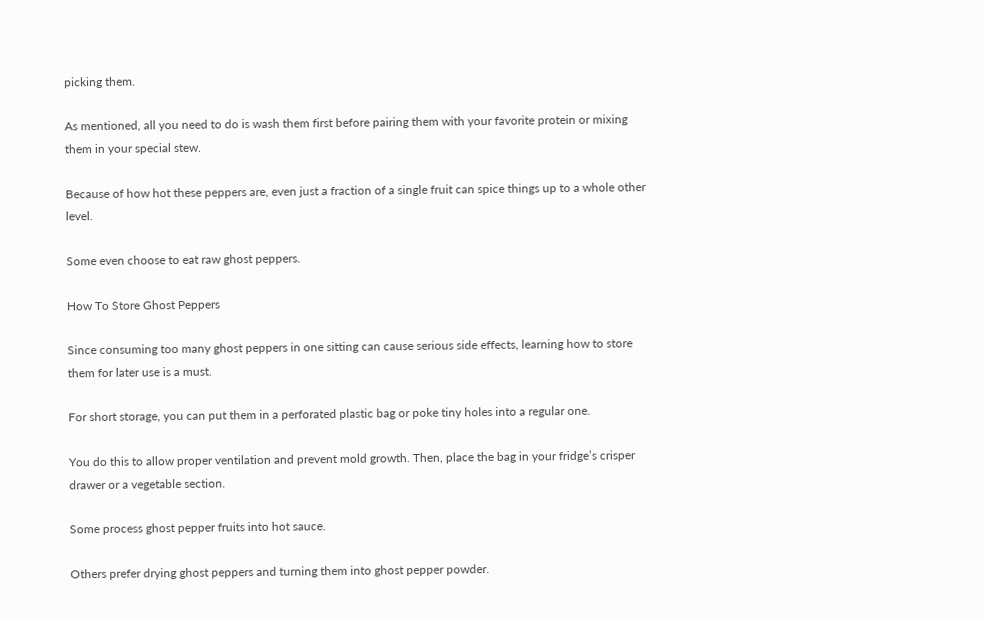picking them.

As mentioned, all you need to do is wash them first before pairing them with your favorite protein or mixing them in your special stew.

Because of how hot these peppers are, even just a fraction of a single fruit can spice things up to a whole other level.

Some even choose to eat raw ghost peppers.

How To Store Ghost Peppers

Since consuming too many ghost peppers in one sitting can cause serious side effects, learning how to store them for later use is a must.

For short storage, you can put them in a perforated plastic bag or poke tiny holes into a regular one.

You do this to allow proper ventilation and prevent mold growth. Then, place the bag in your fridge’s crisper drawer or a vegetable section.

Some process ghost pepper fruits into hot sauce.

Others prefer drying ghost peppers and turning them into ghost pepper powder.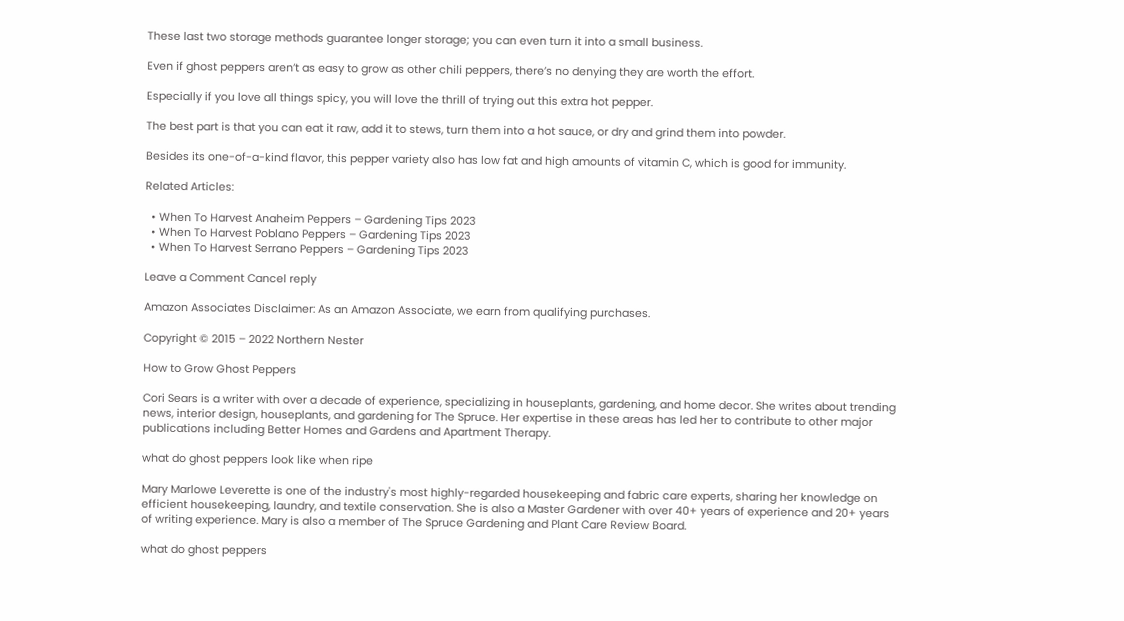These last two storage methods guarantee longer storage; you can even turn it into a small business.

Even if ghost peppers aren’t as easy to grow as other chili peppers, there’s no denying they are worth the effort.

Especially if you love all things spicy, you will love the thrill of trying out this extra hot pepper.

The best part is that you can eat it raw, add it to stews, turn them into a hot sauce, or dry and grind them into powder.

Besides its one-of-a-kind flavor, this pepper variety also has low fat and high amounts of vitamin C, which is good for immunity.

Related Articles:

  • When To Harvest Anaheim Peppers – Gardening Tips 2023
  • When To Harvest Poblano Peppers – Gardening Tips 2023
  • When To Harvest Serrano Peppers – Gardening Tips 2023

Leave a Comment Cancel reply

Amazon Associates Disclaimer: As an Amazon Associate, we earn from qualifying purchases.

Copyright © 2015 – 2022 Northern Nester

How to Grow Ghost Peppers

Cori Sears is a writer with over a decade of experience, specializing in houseplants, gardening, and home decor. She writes about trending news, interior design, houseplants, and gardening for The Spruce. Her expertise in these areas has led her to contribute to other major publications including Better Homes and Gardens and Apartment Therapy.

what do ghost peppers look like when ripe

Mary Marlowe Leverette is one of the industry's most highly-regarded housekeeping and fabric care experts, sharing her knowledge on efficient housekeeping, laundry, and textile conservation. She is also a Master Gardener with over 40+ years of experience and 20+ years of writing experience. Mary is also a member of The Spruce Gardening and Plant Care Review Board.

what do ghost peppers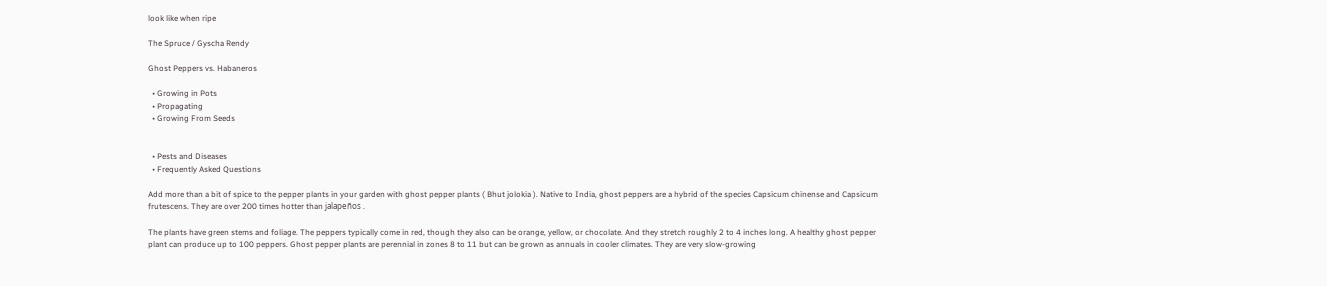look like when ripe

The Spruce / Gyscha Rendy

Ghost Peppers vs. Habaneros

  • Growing in Pots
  • Propagating
  • Growing From Seeds


  • Pests and Diseases
  • Frequently Asked Questions

Add more than a bit of spice to the pepper plants in your garden with ghost pepper plants ( Bhut jolokia ). Native to India, ghost peppers are a hybrid of the species Capsicum chinense and Capsicum frutescens. They are over 200 times hotter than jalapeños .

The plants have green stems and foliage. The peppers typically come in red, though they also can be orange, yellow, or chocolate. And they stretch roughly 2 to 4 inches long. A healthy ghost pepper plant can produce up to 100 peppers. Ghost pepper plants are perennial in zones 8 to 11 but can be grown as annuals in cooler climates. They are very slow-growing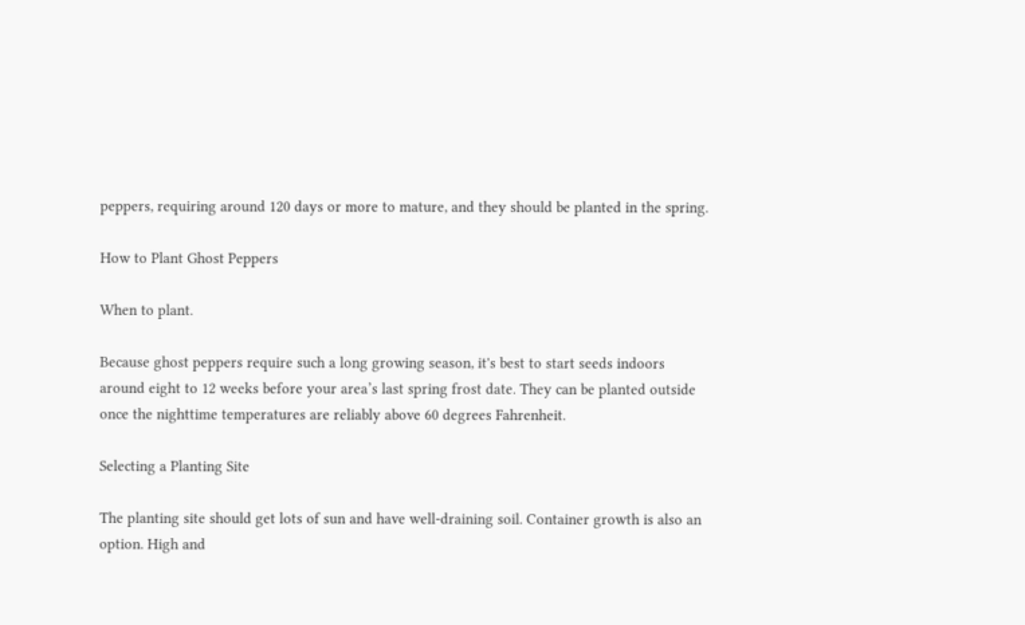peppers, requiring around 120 days or more to mature, and they should be planted in the spring.

How to Plant Ghost Peppers

When to plant.

Because ghost peppers require such a long growing season, it's best to start seeds indoors around eight to 12 weeks before your area’s last spring frost date. They can be planted outside once the nighttime temperatures are reliably above 60 degrees Fahrenheit.

Selecting a Planting Site

The planting site should get lots of sun and have well-draining soil. Container growth is also an option. High and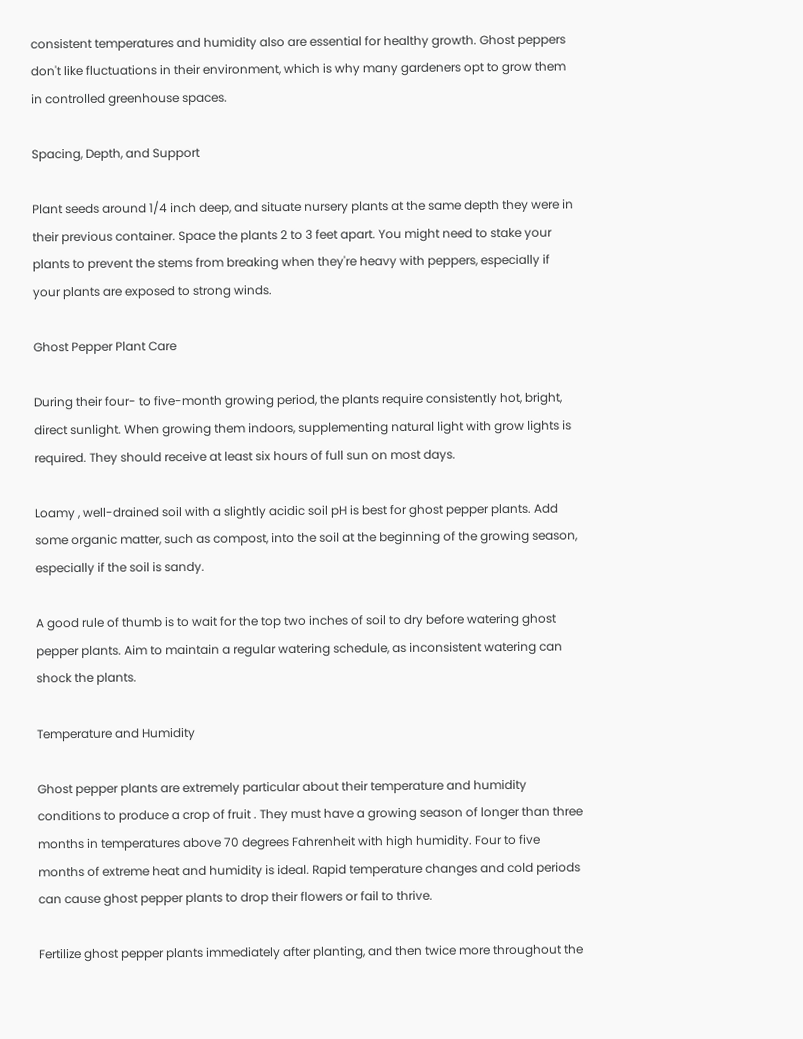consistent temperatures and humidity also are essential for healthy growth. Ghost peppers don't like fluctuations in their environment, which is why many gardeners opt to grow them in controlled greenhouse spaces.

Spacing, Depth, and Support

Plant seeds around 1/4 inch deep, and situate nursery plants at the same depth they were in their previous container. Space the plants 2 to 3 feet apart. You might need to stake your plants to prevent the stems from breaking when they're heavy with peppers, especially if your plants are exposed to strong winds.

Ghost Pepper Plant Care

During their four- to five-month growing period, the plants require consistently hot, bright, direct sunlight. When growing them indoors, supplementing natural light with grow lights is required. They should receive at least six hours of full sun on most days.

Loamy , well-drained soil with a slightly acidic soil pH is best for ghost pepper plants. Add some organic matter, such as compost, into the soil at the beginning of the growing season, especially if the soil is sandy.

A good rule of thumb is to wait for the top two inches of soil to dry before watering ghost pepper plants. Aim to maintain a regular watering schedule, as inconsistent watering can shock the plants.

Temperature and Humidity

Ghost pepper plants are extremely particular about their temperature and humidity conditions to produce a crop of fruit . They must have a growing season of longer than three months in temperatures above 70 degrees Fahrenheit with high humidity. Four to five months of extreme heat and humidity is ideal. Rapid temperature changes and cold periods can cause ghost pepper plants to drop their flowers or fail to thrive.

Fertilize ghost pepper plants immediately after planting, and then twice more throughout the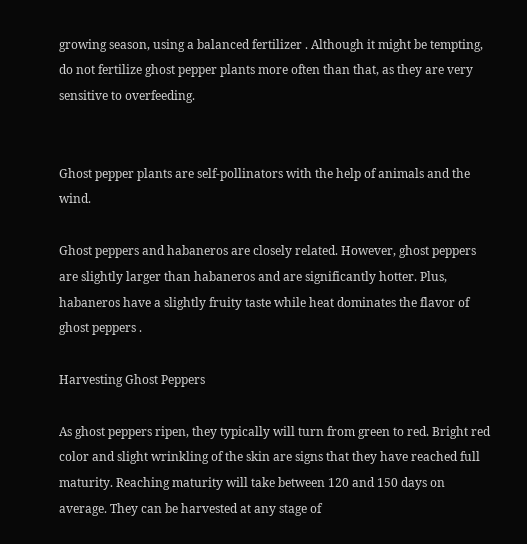growing season, using a balanced fertilizer . Although it might be tempting, do not fertilize ghost pepper plants more often than that, as they are very sensitive to overfeeding.


Ghost pepper plants are self-pollinators with the help of animals and the wind.

Ghost peppers and habaneros are closely related. However, ghost peppers are slightly larger than habaneros and are significantly hotter. Plus, habaneros have a slightly fruity taste while heat dominates the flavor of ghost peppers .

Harvesting Ghost Peppers

As ghost peppers ripen, they typically will turn from green to red. Bright red color and slight wrinkling of the skin are signs that they have reached full maturity. Reaching maturity will take between 120 and 150 days on average. They can be harvested at any stage of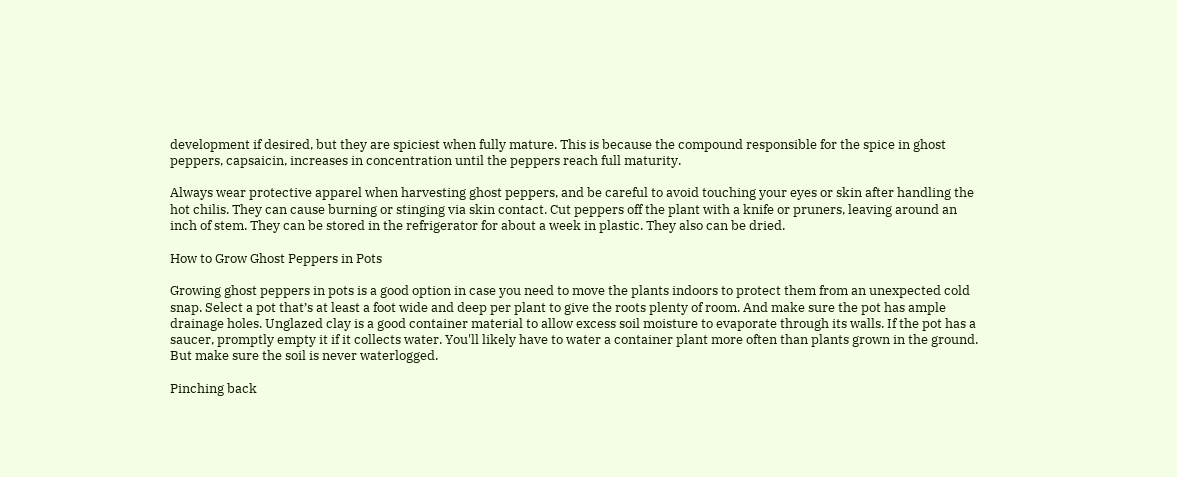development if desired, but they are spiciest when fully mature. This is because the compound responsible for the spice in ghost peppers, capsaicin, increases in concentration until the peppers reach full maturity.

Always wear protective apparel when harvesting ghost peppers, and be careful to avoid touching your eyes or skin after handling the hot chilis. They can cause burning or stinging via skin contact. Cut peppers off the plant with a knife or pruners, leaving around an inch of stem. They can be stored in the refrigerator for about a week in plastic. They also can be dried.

How to Grow Ghost Peppers in Pots

Growing ghost peppers in pots is a good option in case you need to move the plants indoors to protect them from an unexpected cold snap. Select a pot that’s at least a foot wide and deep per plant to give the roots plenty of room. And make sure the pot has ample drainage holes. Unglazed clay is a good container material to allow excess soil moisture to evaporate through its walls. If the pot has a saucer, promptly empty it if it collects water. You'll likely have to water a container plant more often than plants grown in the ground. But make sure the soil is never waterlogged.

Pinching back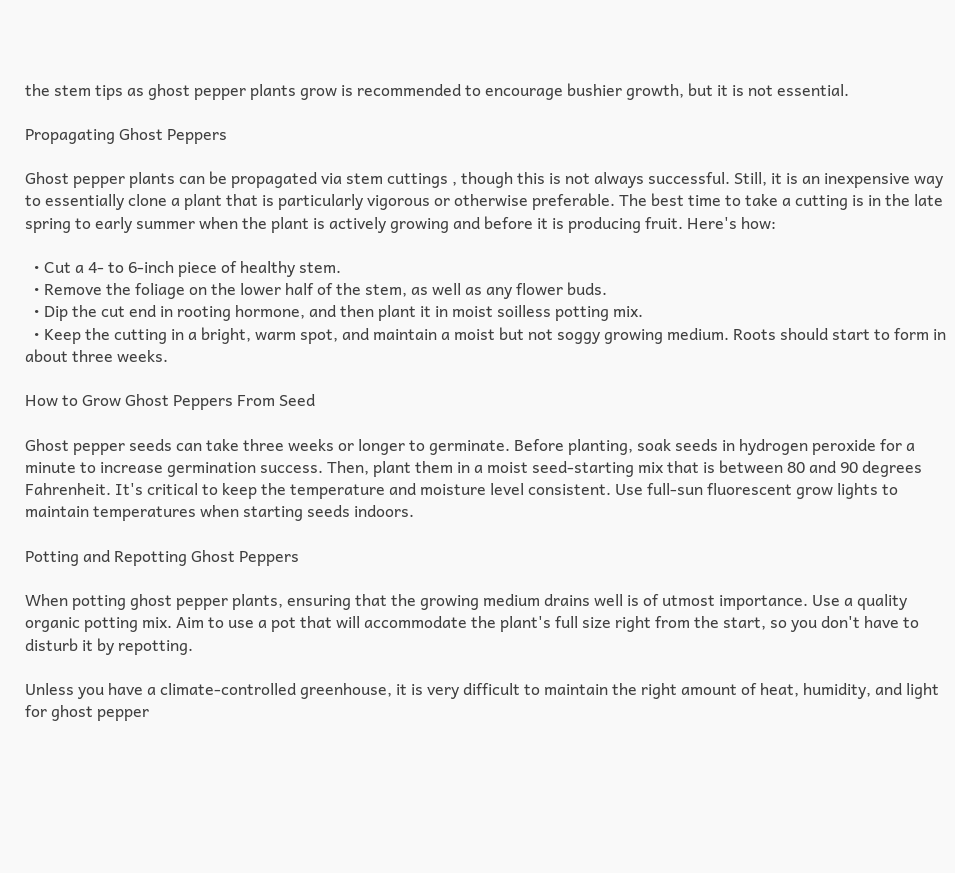the stem tips as ghost pepper plants grow is recommended to encourage bushier growth, but it is not essential.

Propagating Ghost Peppers

Ghost pepper plants can be propagated via stem cuttings , though this is not always successful. Still, it is an inexpensive way to essentially clone a plant that is particularly vigorous or otherwise preferable. The best time to take a cutting is in the late spring to early summer when the plant is actively growing and before it is producing fruit. Here's how:

  • Cut a 4- to 6-inch piece of healthy stem.
  • Remove the foliage on the lower half of the stem, as well as any flower buds.
  • Dip the cut end in rooting hormone, and then plant it in moist soilless potting mix.
  • Keep the cutting in a bright, warm spot, and maintain a moist but not soggy growing medium. Roots should start to form in about three weeks.

How to Grow Ghost Peppers From Seed

Ghost pepper seeds can take three weeks or longer to germinate. Before planting, soak seeds in hydrogen peroxide for a minute to increase germination success. Then, plant them in a moist seed-starting mix that is between 80 and 90 degrees Fahrenheit. It's critical to keep the temperature and moisture level consistent. Use full-sun fluorescent grow lights to maintain temperatures when starting seeds indoors.

Potting and Repotting Ghost Peppers

When potting ghost pepper plants, ensuring that the growing medium drains well is of utmost importance. Use a quality organic potting mix. Aim to use a pot that will accommodate the plant's full size right from the start, so you don't have to disturb it by repotting.

Unless you have a climate-controlled greenhouse, it is very difficult to maintain the right amount of heat, humidity, and light for ghost pepper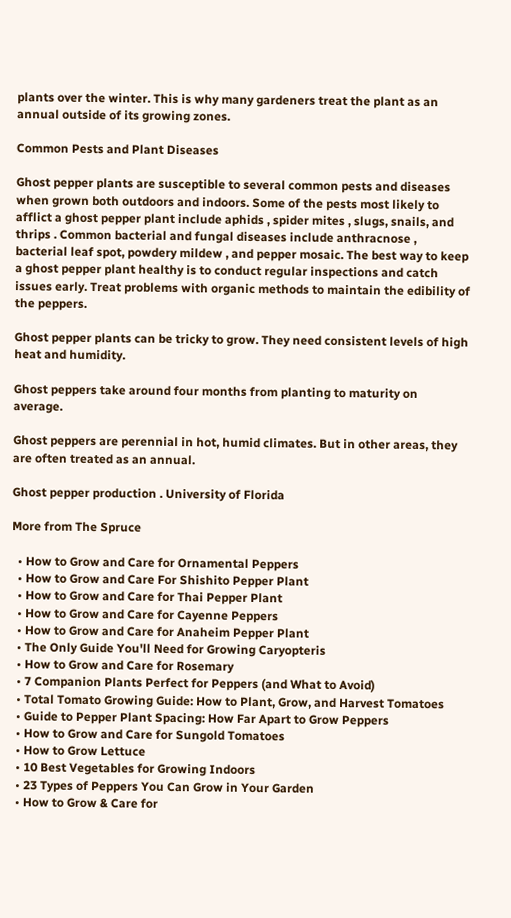plants over the winter. This is why many gardeners treat the plant as an annual outside of its growing zones.

Common Pests and Plant Diseases

Ghost pepper plants are susceptible to several common pests and diseases when grown both outdoors and indoors. Some of the pests most likely to afflict a ghost pepper plant include aphids , spider mites , slugs, snails, and thrips . Common bacterial and fungal diseases include anthracnose , bacterial leaf spot, powdery mildew , and pepper mosaic. The best way to keep a ghost pepper plant healthy is to conduct regular inspections and catch issues early. Treat problems with organic methods to maintain the edibility of the peppers.

Ghost pepper plants can be tricky to grow. They need consistent levels of high heat and humidity.

Ghost peppers take around four months from planting to maturity on average.

Ghost peppers are perennial in hot, humid climates. But in other areas, they are often treated as an annual.

Ghost pepper production . University of Florida

More from The Spruce

  • How to Grow and Care for Ornamental Peppers
  • How to Grow and Care For Shishito Pepper Plant
  • How to Grow and Care for Thai Pepper Plant
  • How to Grow and Care for Cayenne Peppers
  • How to Grow and Care for Anaheim Pepper Plant
  • The Only Guide You'll Need for Growing Caryopteris
  • How to Grow and Care for Rosemary
  • 7 Companion Plants Perfect for Peppers (and What to Avoid)
  • Total Tomato Growing Guide: How to Plant, Grow, and Harvest Tomatoes
  • Guide to Pepper Plant Spacing: How Far Apart to Grow Peppers
  • How to Grow and Care for Sungold Tomatoes
  • How to Grow Lettuce
  • 10 Best Vegetables for Growing Indoors
  • 23 Types of Peppers You Can Grow in Your Garden
  • How to Grow & Care for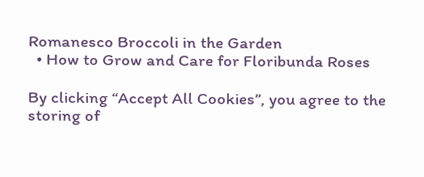Romanesco Broccoli in the Garden
  • How to Grow and Care for Floribunda Roses

By clicking “Accept All Cookies”, you agree to the storing of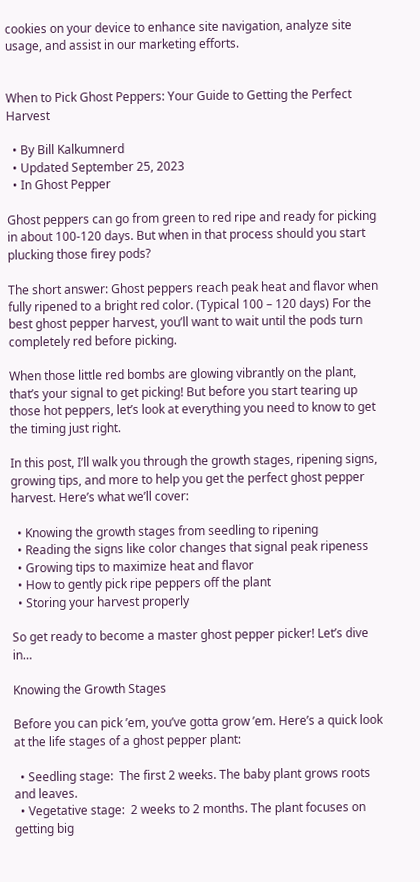cookies on your device to enhance site navigation, analyze site usage, and assist in our marketing efforts.


When to Pick Ghost Peppers: Your Guide to Getting the Perfect Harvest

  • By Bill Kalkumnerd
  • Updated September 25, 2023
  • In Ghost Pepper

Ghost peppers can go from green to red ripe and ready for picking in about 100-120 days. But when in that process should you start plucking those firey pods?

The short answer: Ghost peppers reach peak heat and flavor when fully ripened to a bright red color. (Typical 100 – 120 days) For the best ghost pepper harvest, you’ll want to wait until the pods turn completely red before picking.

When those little red bombs are glowing vibrantly on the plant, that’s your signal to get picking! But before you start tearing up those hot peppers, let’s look at everything you need to know to get the timing just right.

In this post, I’ll walk you through the growth stages, ripening signs, growing tips, and more to help you get the perfect ghost pepper harvest. Here’s what we’ll cover:

  • Knowing the growth stages from seedling to ripening
  • Reading the signs like color changes that signal peak ripeness
  • Growing tips to maximize heat and flavor
  • How to gently pick ripe peppers off the plant
  • Storing your harvest properly

So get ready to become a master ghost pepper picker! Let’s dive in…

Knowing the Growth Stages

Before you can pick ’em, you’ve gotta grow ’em. Here’s a quick look at the life stages of a ghost pepper plant:

  • Seedling stage:  The first 2 weeks. The baby plant grows roots and leaves.
  • Vegetative stage:  2 weeks to 2 months. The plant focuses on getting big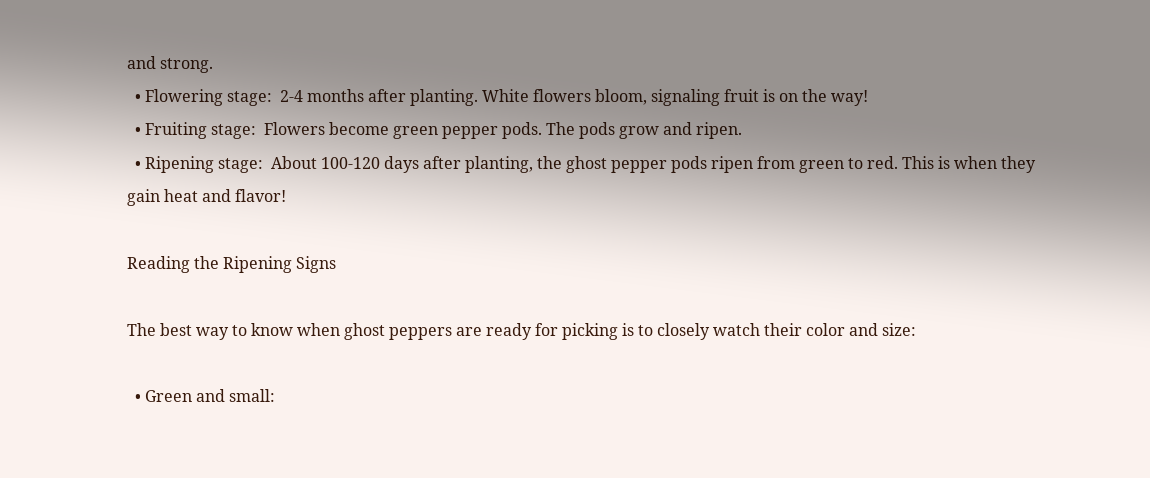and strong.
  • Flowering stage:  2-4 months after planting. White flowers bloom, signaling fruit is on the way!
  • Fruiting stage:  Flowers become green pepper pods. The pods grow and ripen.
  • Ripening stage:  About 100-120 days after planting, the ghost pepper pods ripen from green to red. This is when they gain heat and flavor!

Reading the Ripening Signs

The best way to know when ghost peppers are ready for picking is to closely watch their color and size:

  • Green and small: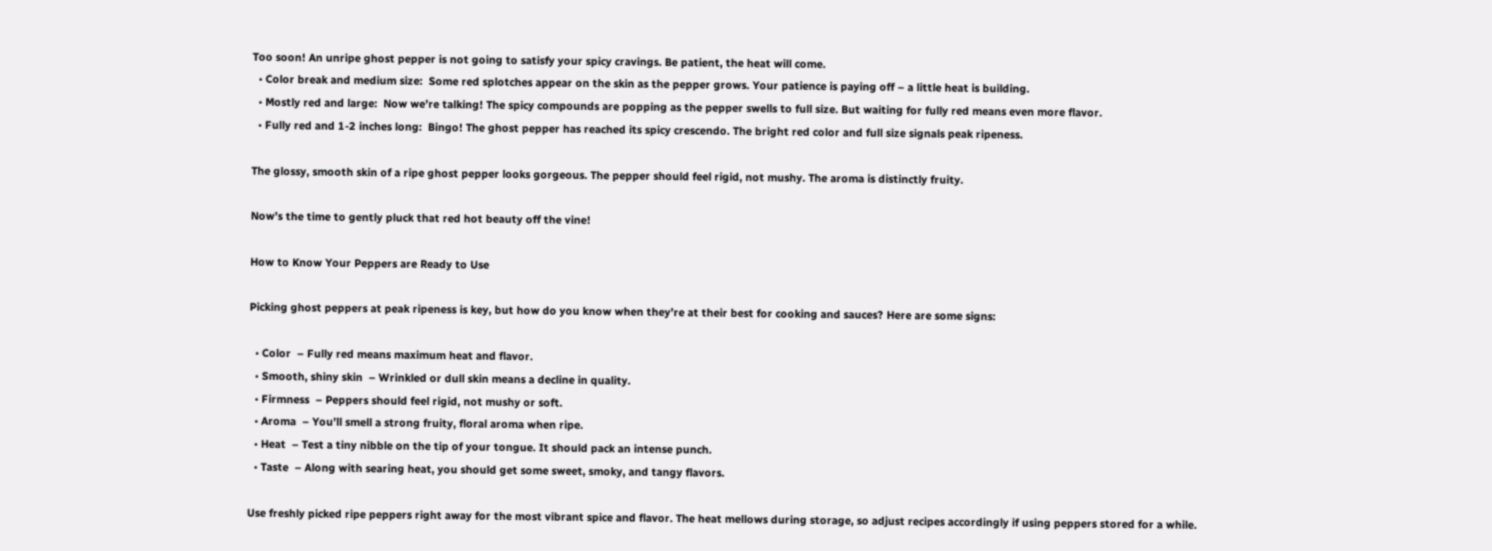Too soon! An unripe ghost pepper is not going to satisfy your spicy cravings. Be patient, the heat will come.
  • Color break and medium size:  Some red splotches appear on the skin as the pepper grows. Your patience is paying off – a little heat is building.
  • Mostly red and large:  Now we’re talking! The spicy compounds are popping as the pepper swells to full size. But waiting for fully red means even more flavor.
  • Fully red and 1-2 inches long:  Bingo! The ghost pepper has reached its spicy crescendo. The bright red color and full size signals peak ripeness.

The glossy, smooth skin of a ripe ghost pepper looks gorgeous. The pepper should feel rigid, not mushy. The aroma is distinctly fruity.

Now’s the time to gently pluck that red hot beauty off the vine!

How to Know Your Peppers are Ready to Use

Picking ghost peppers at peak ripeness is key, but how do you know when they’re at their best for cooking and sauces? Here are some signs:

  • Color  – Fully red means maximum heat and flavor.
  • Smooth, shiny skin  – Wrinkled or dull skin means a decline in quality.
  • Firmness  – Peppers should feel rigid, not mushy or soft.
  • Aroma  – You’ll smell a strong fruity, floral aroma when ripe.
  • Heat  – Test a tiny nibble on the tip of your tongue. It should pack an intense punch.
  • Taste  – Along with searing heat, you should get some sweet, smoky, and tangy flavors.

Use freshly picked ripe peppers right away for the most vibrant spice and flavor. The heat mellows during storage, so adjust recipes accordingly if using peppers stored for a while.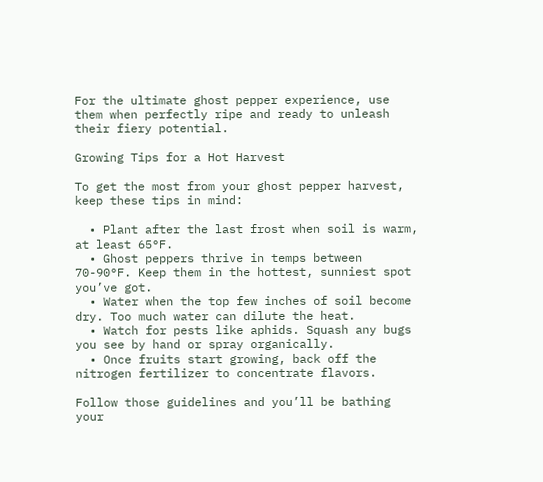For the ultimate ghost pepper experience, use them when perfectly ripe and ready to unleash their fiery potential.

Growing Tips for a Hot Harvest

To get the most from your ghost pepper harvest, keep these tips in mind:

  • Plant after the last frost when soil is warm, at least 65°F.
  • Ghost peppers thrive in temps between 70-90°F. Keep them in the hottest, sunniest spot you’ve got.
  • Water when the top few inches of soil become dry. Too much water can dilute the heat.
  • Watch for pests like aphids. Squash any bugs you see by hand or spray organically.
  • Once fruits start growing, back off the nitrogen fertilizer to concentrate flavors.

Follow those guidelines and you’ll be bathing your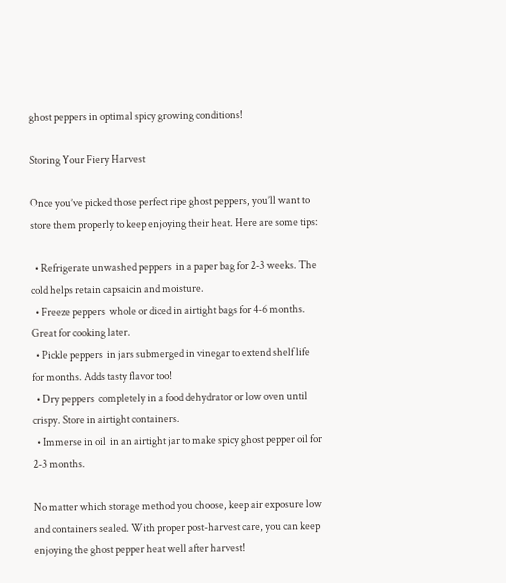ghost peppers in optimal spicy growing conditions!

Storing Your Fiery Harvest

Once you’ve picked those perfect ripe ghost peppers, you’ll want to store them properly to keep enjoying their heat. Here are some tips:

  • Refrigerate unwashed peppers  in a paper bag for 2-3 weeks. The cold helps retain capsaicin and moisture.
  • Freeze peppers  whole or diced in airtight bags for 4-6 months. Great for cooking later.
  • Pickle peppers  in jars submerged in vinegar to extend shelf life for months. Adds tasty flavor too!
  • Dry peppers  completely in a food dehydrator or low oven until crispy. Store in airtight containers.
  • Immerse in oil  in an airtight jar to make spicy ghost pepper oil for 2-3 months.

No matter which storage method you choose, keep air exposure low and containers sealed. With proper post-harvest care, you can keep enjoying the ghost pepper heat well after harvest!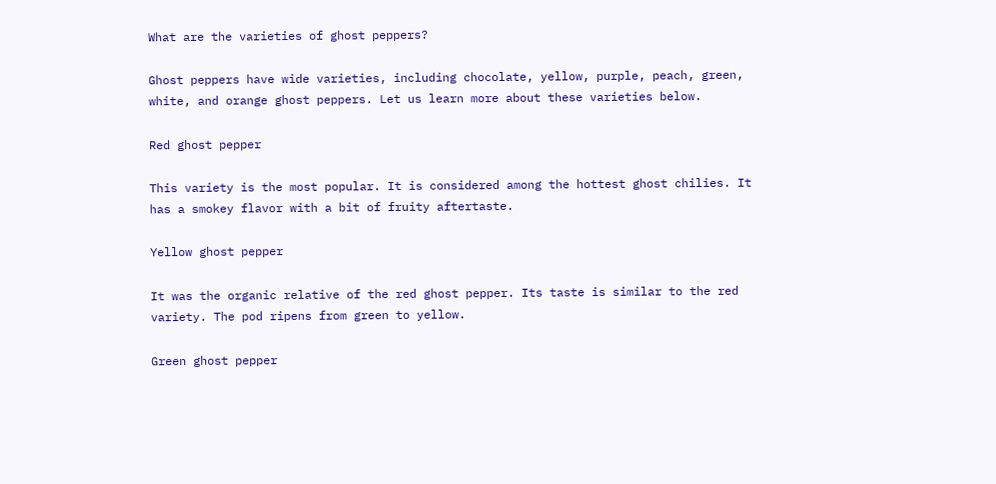What are the varieties of ghost peppers?

Ghost peppers have wide varieties, including chocolate, yellow, purple, peach, green, white, and orange ghost peppers. Let us learn more about these varieties below.

Red ghost pepper

This variety is the most popular. It is considered among the hottest ghost chilies. It has a smokey flavor with a bit of fruity aftertaste.

Yellow ghost pepper

It was the organic relative of the red ghost pepper. Its taste is similar to the red variety. The pod ripens from green to yellow.

Green ghost pepper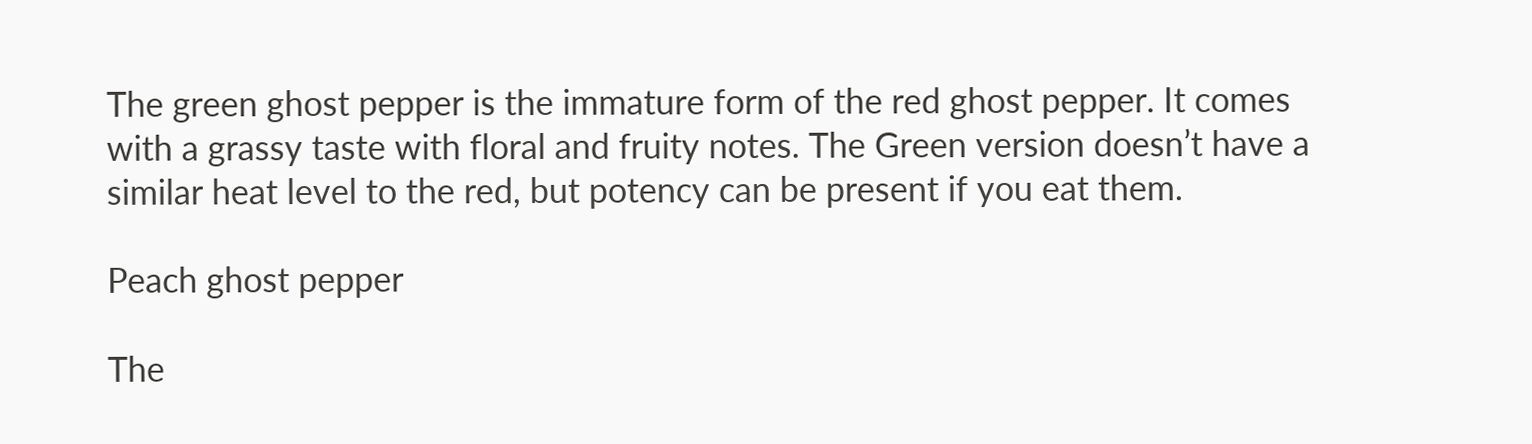The green ghost pepper is the immature form of the red ghost pepper. It comes with a grassy taste with floral and fruity notes. The Green version doesn’t have a similar heat level to the red, but potency can be present if you eat them.

Peach ghost pepper

The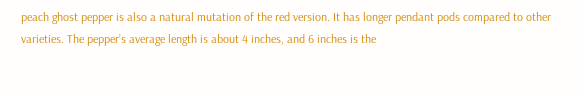peach ghost pepper is also a natural mutation of the red version. It has longer pendant pods compared to other varieties. The pepper’s average length is about 4 inches, and 6 inches is the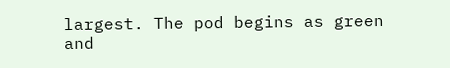largest. The pod begins as green and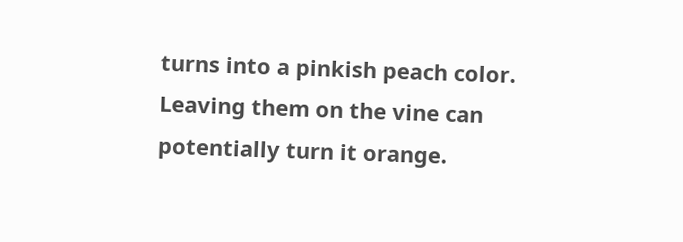turns into a pinkish peach color. Leaving them on the vine can potentially turn it orange.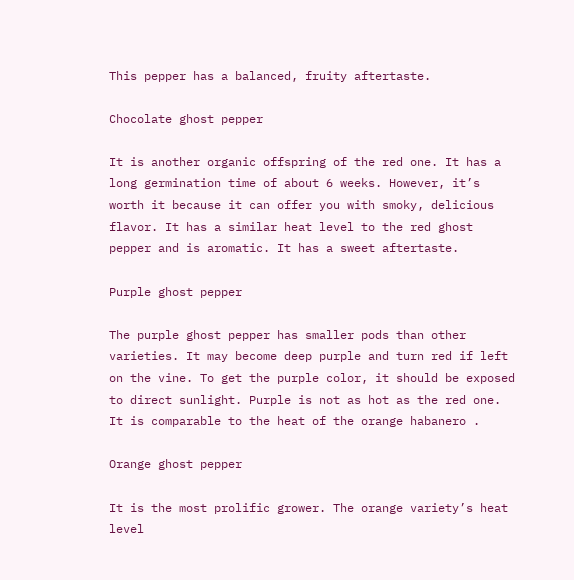This pepper has a balanced, fruity aftertaste.

Chocolate ghost pepper

It is another organic offspring of the red one. It has a long germination time of about 6 weeks. However, it’s worth it because it can offer you with smoky, delicious flavor. It has a similar heat level to the red ghost pepper and is aromatic. It has a sweet aftertaste.

Purple ghost pepper

The purple ghost pepper has smaller pods than other varieties. It may become deep purple and turn red if left on the vine. To get the purple color, it should be exposed to direct sunlight. Purple is not as hot as the red one. It is comparable to the heat of the orange habanero .

Orange ghost pepper

It is the most prolific grower. The orange variety’s heat level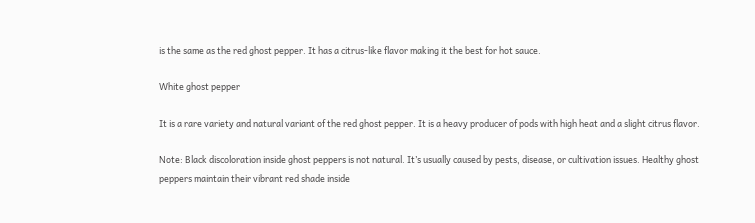is the same as the red ghost pepper. It has a citrus-like flavor making it the best for hot sauce.

White ghost pepper

It is a rare variety and natural variant of the red ghost pepper. It is a heavy producer of pods with high heat and a slight citrus flavor.

Note: Black discoloration inside ghost peppers is not natural. It’s usually caused by pests, disease, or cultivation issues. Healthy ghost peppers maintain their vibrant red shade inside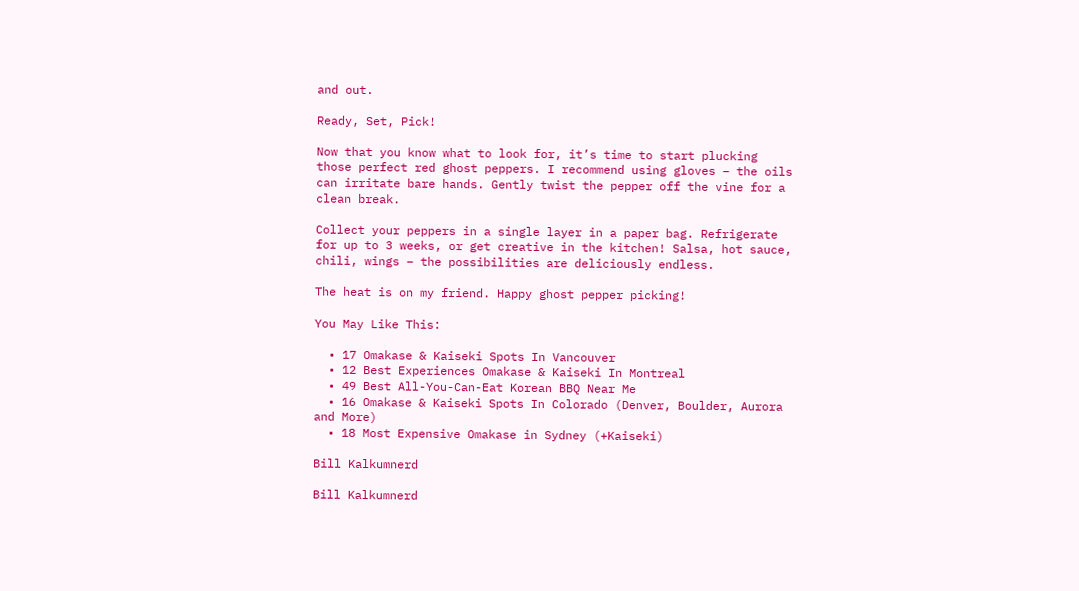and out.

Ready, Set, Pick!

Now that you know what to look for, it’s time to start plucking those perfect red ghost peppers. I recommend using gloves – the oils can irritate bare hands. Gently twist the pepper off the vine for a clean break.

Collect your peppers in a single layer in a paper bag. Refrigerate for up to 3 weeks, or get creative in the kitchen! Salsa, hot sauce, chili, wings – the possibilities are deliciously endless.

The heat is on my friend. Happy ghost pepper picking!

You May Like This:

  • 17 Omakase & Kaiseki Spots In Vancouver
  • 12 Best Experiences Omakase & Kaiseki In Montreal
  • 49 Best All-You-Can-Eat Korean BBQ Near Me
  • 16 Omakase & Kaiseki Spots In Colorado (Denver, Boulder, Aurora and More)
  • 18 Most Expensive Omakase in Sydney (+Kaiseki)

Bill Kalkumnerd

Bill Kalkumnerd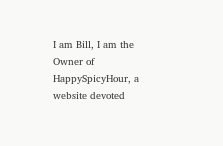I am Bill, I am the Owner of HappySpicyHour, a website devoted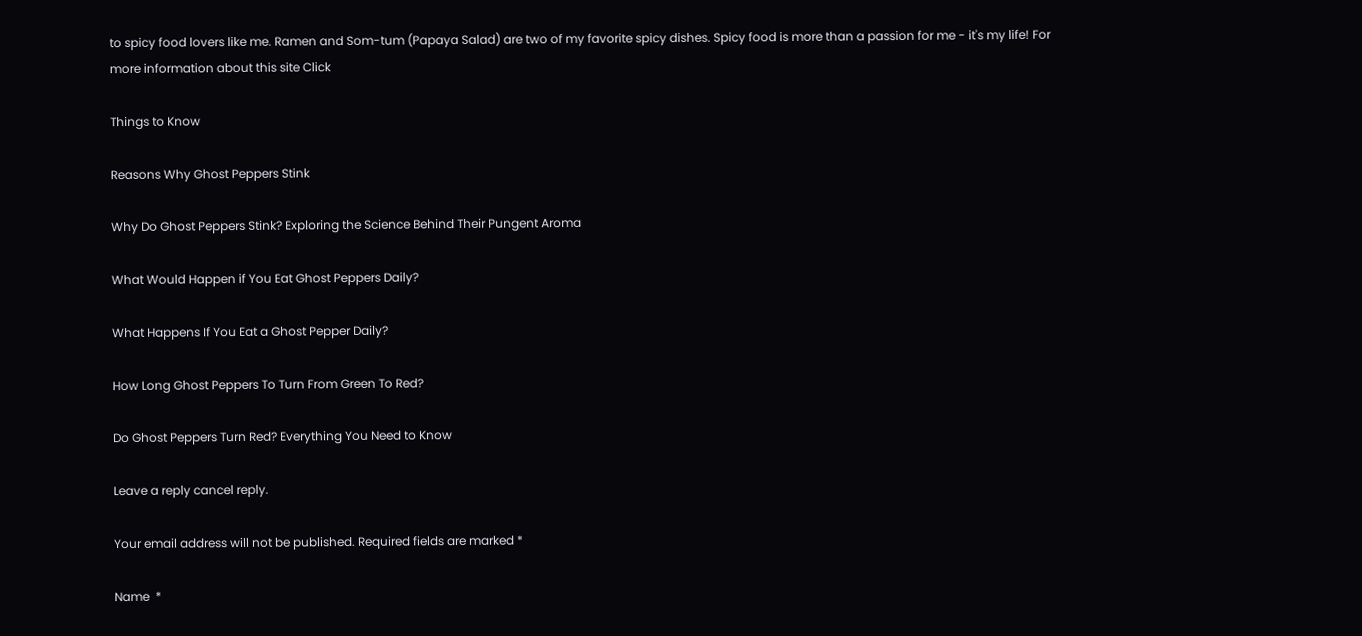to spicy food lovers like me. Ramen and Som-tum (Papaya Salad) are two of my favorite spicy dishes. Spicy food is more than a passion for me - it's my life! For more information about this site Click

Things to Know

Reasons Why Ghost Peppers Stink

Why Do Ghost Peppers Stink? Exploring the Science Behind Their Pungent Aroma

What Would Happen if You Eat Ghost Peppers Daily?

What Happens If You Eat a Ghost Pepper Daily?

How Long Ghost Peppers To Turn From Green To Red?

Do Ghost Peppers Turn Red? Everything You Need to Know

Leave a reply cancel reply.

Your email address will not be published. Required fields are marked *

Name  *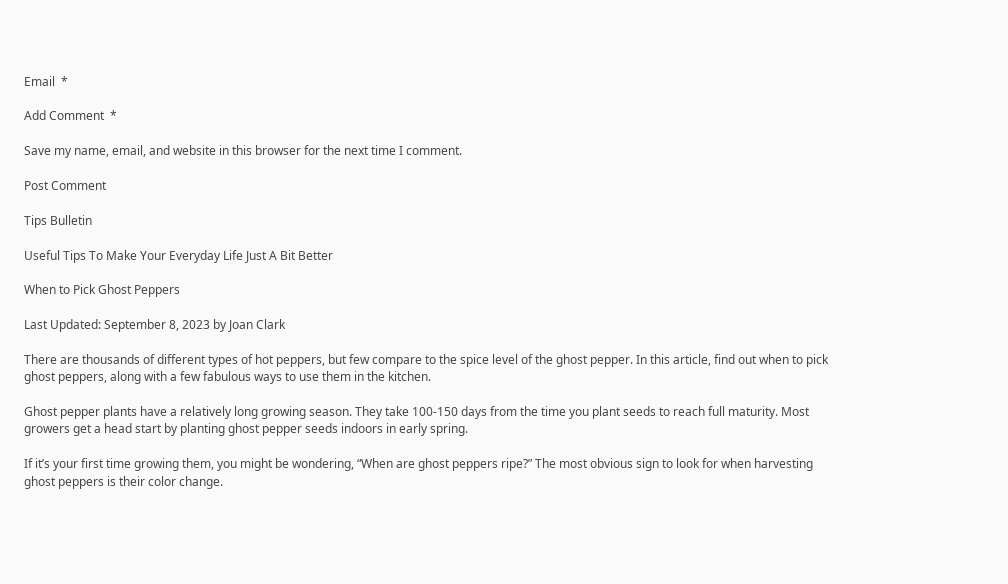Email  *

Add Comment  *

Save my name, email, and website in this browser for the next time I comment.

Post Comment

Tips Bulletin

Useful Tips To Make Your Everyday Life Just A Bit Better

When to Pick Ghost Peppers

Last Updated: September 8, 2023 by Joan Clark

There are thousands of different types of hot peppers, but few compare to the spice level of the ghost pepper. In this article, find out when to pick ghost peppers, along with a few fabulous ways to use them in the kitchen.

Ghost pepper plants have a relatively long growing season. They take 100-150 days from the time you plant seeds to reach full maturity. Most growers get a head start by planting ghost pepper seeds indoors in early spring.

If it’s your first time growing them, you might be wondering, “When are ghost peppers ripe?” The most obvious sign to look for when harvesting ghost peppers is their color change.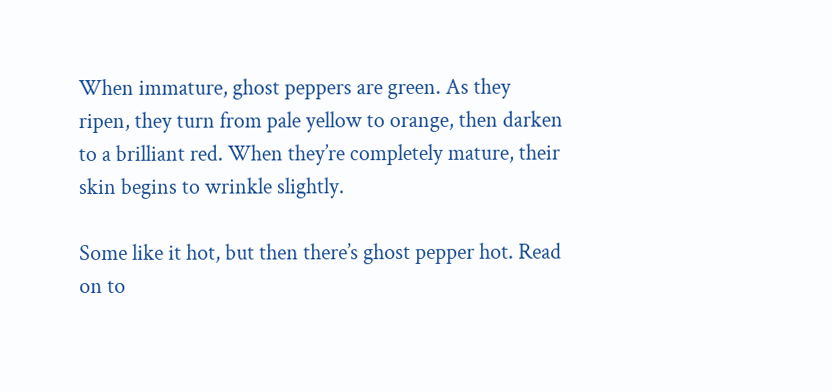When immature, ghost peppers are green. As they ripen, they turn from pale yellow to orange, then darken to a brilliant red. When they’re completely mature, their skin begins to wrinkle slightly.

Some like it hot, but then there’s ghost pepper hot. Read on to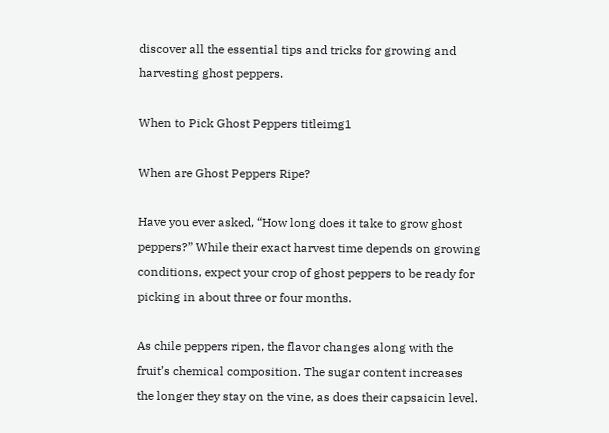discover all the essential tips and tricks for growing and harvesting ghost peppers.

When to Pick Ghost Peppers titleimg1

When are Ghost Peppers Ripe?

Have you ever asked, “How long does it take to grow ghost peppers?” While their exact harvest time depends on growing conditions, expect your crop of ghost peppers to be ready for picking in about three or four months.

As chile peppers ripen, the flavor changes along with the fruit’s chemical composition. The sugar content increases the longer they stay on the vine, as does their capsaicin level.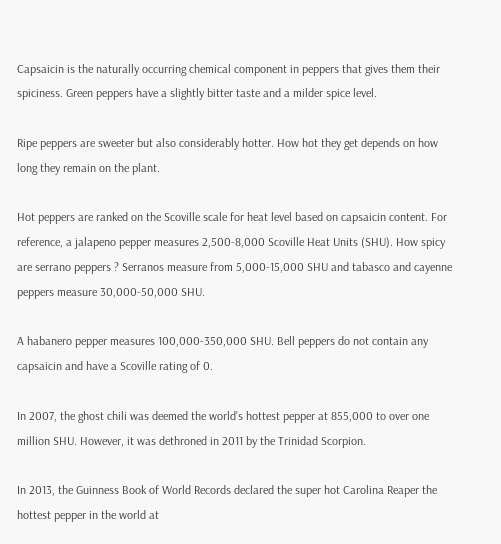Capsaicin is the naturally occurring chemical component in peppers that gives them their spiciness. Green peppers have a slightly bitter taste and a milder spice level.

Ripe peppers are sweeter but also considerably hotter. How hot they get depends on how long they remain on the plant.

Hot peppers are ranked on the Scoville scale for heat level based on capsaicin content. For reference, a jalapeno pepper measures 2,500-8,000 Scoville Heat Units (SHU). How spicy are serrano peppers ? Serranos measure from 5,000-15,000 SHU and tabasco and cayenne peppers measure 30,000-50,000 SHU.

A habanero pepper measures 100,000-350,000 SHU. Bell peppers do not contain any capsaicin and have a Scoville rating of 0.

In 2007, the ghost chili was deemed the world’s hottest pepper at 855,000 to over one million SHU. However, it was dethroned in 2011 by the Trinidad Scorpion.

In 2013, the Guinness Book of World Records declared the super hot Carolina Reaper the hottest pepper in the world at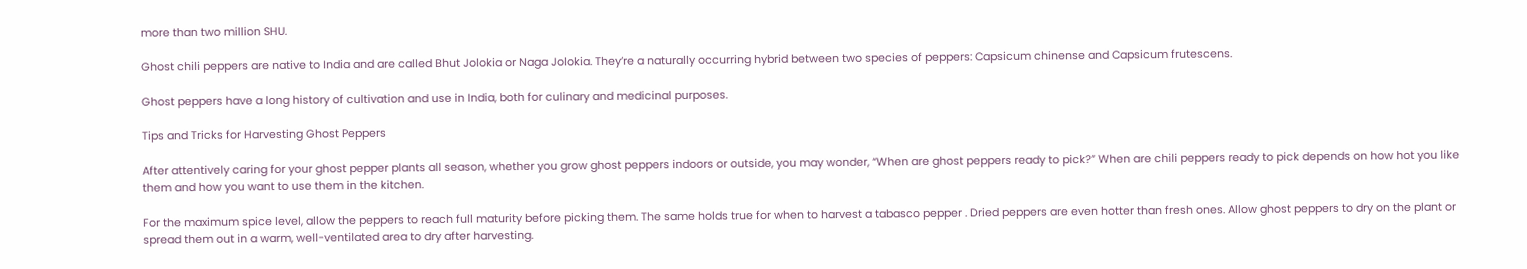more than two million SHU.

Ghost chili peppers are native to India and are called Bhut Jolokia or Naga Jolokia. They’re a naturally occurring hybrid between two species of peppers: Capsicum chinense and Capsicum frutescens.

Ghost peppers have a long history of cultivation and use in India, both for culinary and medicinal purposes.

Tips and Tricks for Harvesting Ghost Peppers

After attentively caring for your ghost pepper plants all season, whether you grow ghost peppers indoors or outside, you may wonder, “When are ghost peppers ready to pick?” When are chili peppers ready to pick depends on how hot you like them and how you want to use them in the kitchen.

For the maximum spice level, allow the peppers to reach full maturity before picking them. The same holds true for when to harvest a tabasco pepper . Dried peppers are even hotter than fresh ones. Allow ghost peppers to dry on the plant or spread them out in a warm, well-ventilated area to dry after harvesting.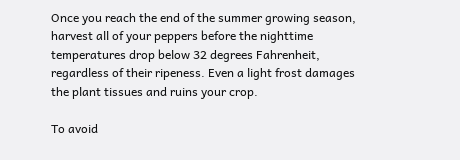Once you reach the end of the summer growing season, harvest all of your peppers before the nighttime temperatures drop below 32 degrees Fahrenheit, regardless of their ripeness. Even a light frost damages the plant tissues and ruins your crop.

To avoid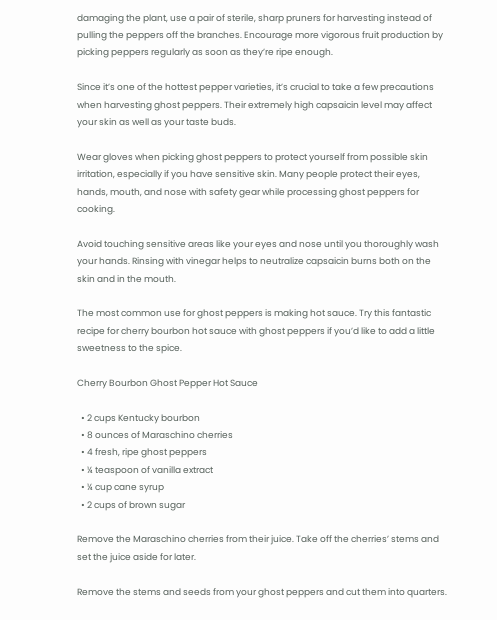damaging the plant, use a pair of sterile, sharp pruners for harvesting instead of pulling the peppers off the branches. Encourage more vigorous fruit production by picking peppers regularly as soon as they’re ripe enough.

Since it’s one of the hottest pepper varieties, it’s crucial to take a few precautions when harvesting ghost peppers. Their extremely high capsaicin level may affect your skin as well as your taste buds.

Wear gloves when picking ghost peppers to protect yourself from possible skin irritation, especially if you have sensitive skin. Many people protect their eyes, hands, mouth, and nose with safety gear while processing ghost peppers for cooking.

Avoid touching sensitive areas like your eyes and nose until you thoroughly wash your hands. Rinsing with vinegar helps to neutralize capsaicin burns both on the skin and in the mouth.

The most common use for ghost peppers is making hot sauce. Try this fantastic recipe for cherry bourbon hot sauce with ghost peppers if you’d like to add a little sweetness to the spice.

Cherry Bourbon Ghost Pepper Hot Sauce

  • 2 cups Kentucky bourbon
  • 8 ounces of Maraschino cherries
  • 4 fresh, ripe ghost peppers
  • ¼ teaspoon of vanilla extract
  • ¼ cup cane syrup
  • 2 cups of brown sugar

Remove the Maraschino cherries from their juice. Take off the cherries’ stems and set the juice aside for later.

Remove the stems and seeds from your ghost peppers and cut them into quarters.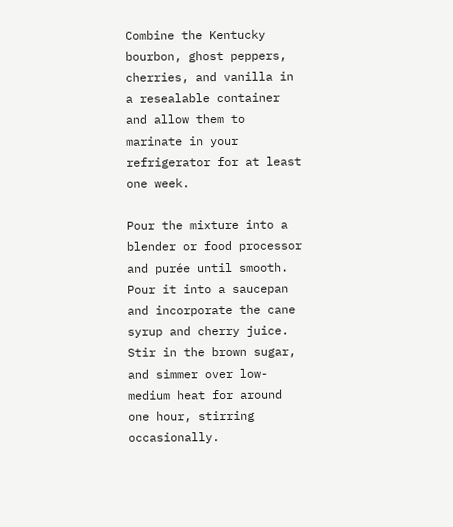Combine the Kentucky bourbon, ghost peppers, cherries, and vanilla in a resealable container and allow them to marinate in your refrigerator for at least one week.

Pour the mixture into a blender or food processor and purée until smooth. Pour it into a saucepan and incorporate the cane syrup and cherry juice. Stir in the brown sugar, and simmer over low-medium heat for around one hour, stirring occasionally.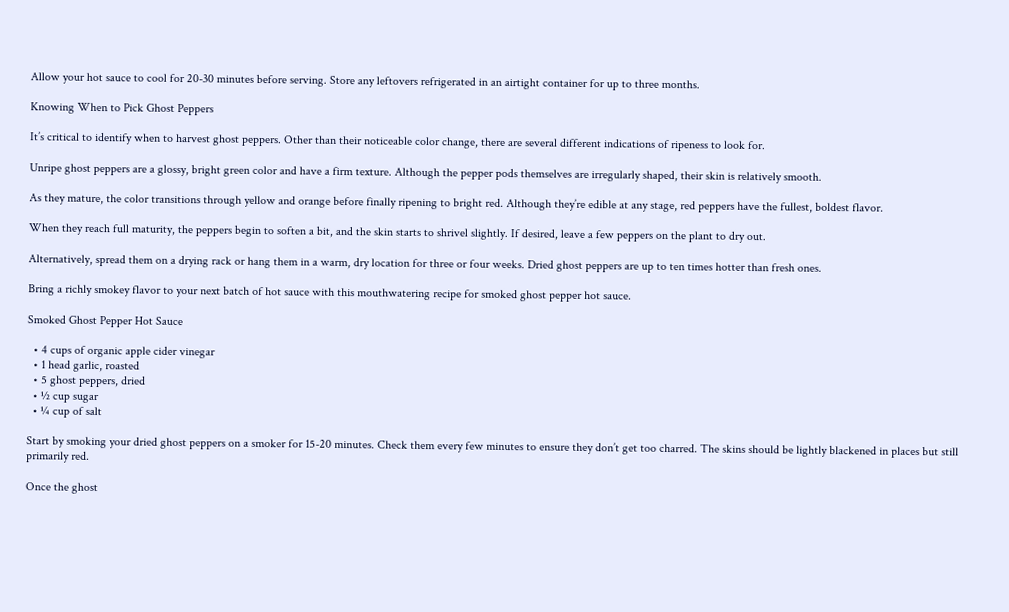Allow your hot sauce to cool for 20-30 minutes before serving. Store any leftovers refrigerated in an airtight container for up to three months.

Knowing When to Pick Ghost Peppers

It’s critical to identify when to harvest ghost peppers. Other than their noticeable color change, there are several different indications of ripeness to look for.

Unripe ghost peppers are a glossy, bright green color and have a firm texture. Although the pepper pods themselves are irregularly shaped, their skin is relatively smooth.

As they mature, the color transitions through yellow and orange before finally ripening to bright red. Although they’re edible at any stage, red peppers have the fullest, boldest flavor.

When they reach full maturity, the peppers begin to soften a bit, and the skin starts to shrivel slightly. If desired, leave a few peppers on the plant to dry out.

Alternatively, spread them on a drying rack or hang them in a warm, dry location for three or four weeks. Dried ghost peppers are up to ten times hotter than fresh ones.

Bring a richly smokey flavor to your next batch of hot sauce with this mouthwatering recipe for smoked ghost pepper hot sauce.

Smoked Ghost Pepper Hot Sauce

  • 4 cups of organic apple cider vinegar
  • 1 head garlic, roasted
  • 5 ghost peppers, dried
  • ½ cup sugar
  • ¼ cup of salt

Start by smoking your dried ghost peppers on a smoker for 15-20 minutes. Check them every few minutes to ensure they don’t get too charred. The skins should be lightly blackened in places but still primarily red.

Once the ghost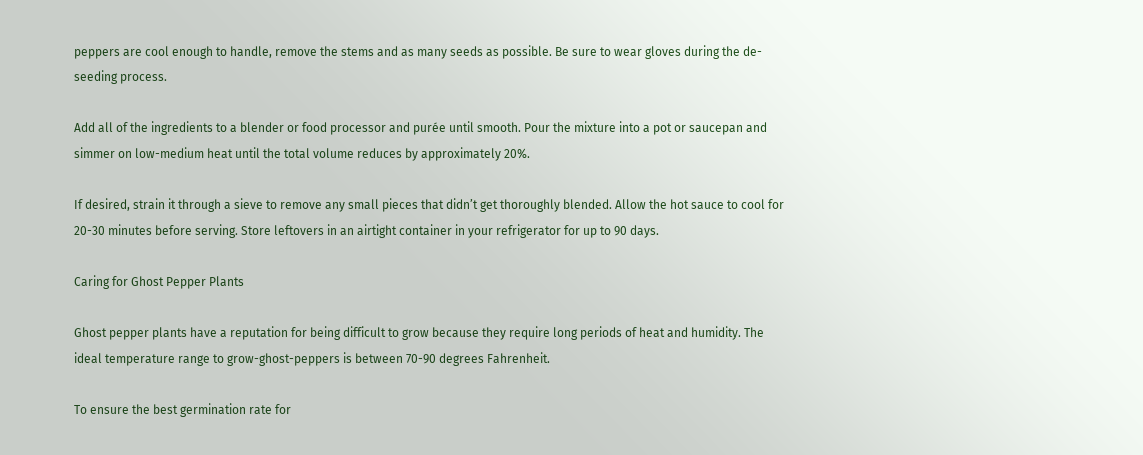peppers are cool enough to handle, remove the stems and as many seeds as possible. Be sure to wear gloves during the de-seeding process.

Add all of the ingredients to a blender or food processor and purée until smooth. Pour the mixture into a pot or saucepan and simmer on low-medium heat until the total volume reduces by approximately 20%.

If desired, strain it through a sieve to remove any small pieces that didn’t get thoroughly blended. Allow the hot sauce to cool for 20-30 minutes before serving. Store leftovers in an airtight container in your refrigerator for up to 90 days.

Caring for Ghost Pepper Plants

Ghost pepper plants have a reputation for being difficult to grow because they require long periods of heat and humidity. The ideal temperature range to grow-ghost-peppers is between 70-90 degrees Fahrenheit.

To ensure the best germination rate for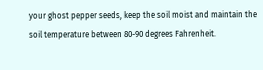your ghost pepper seeds, keep the soil moist and maintain the soil temperature between 80-90 degrees Fahrenheit.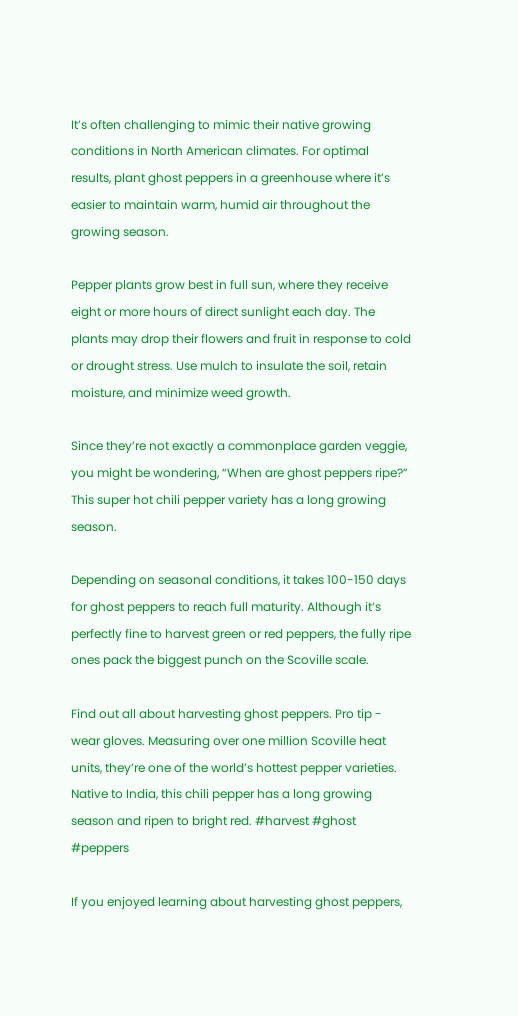It’s often challenging to mimic their native growing conditions in North American climates. For optimal results, plant ghost peppers in a greenhouse where it’s easier to maintain warm, humid air throughout the growing season.

Pepper plants grow best in full sun, where they receive eight or more hours of direct sunlight each day. The plants may drop their flowers and fruit in response to cold or drought stress. Use mulch to insulate the soil, retain moisture, and minimize weed growth.

Since they’re not exactly a commonplace garden veggie, you might be wondering, “When are ghost peppers ripe?” This super hot chili pepper variety has a long growing season.

Depending on seasonal conditions, it takes 100-150 days for ghost peppers to reach full maturity. Although it’s perfectly fine to harvest green or red peppers, the fully ripe ones pack the biggest punch on the Scoville scale.

Find out all about harvesting ghost peppers. Pro tip - wear gloves. Measuring over one million Scoville heat units, they’re one of the world’s hottest pepper varieties. Native to India, this chili pepper has a long growing season and ripen to bright red. #harvest #ghost #peppers

If you enjoyed learning about harvesting ghost peppers,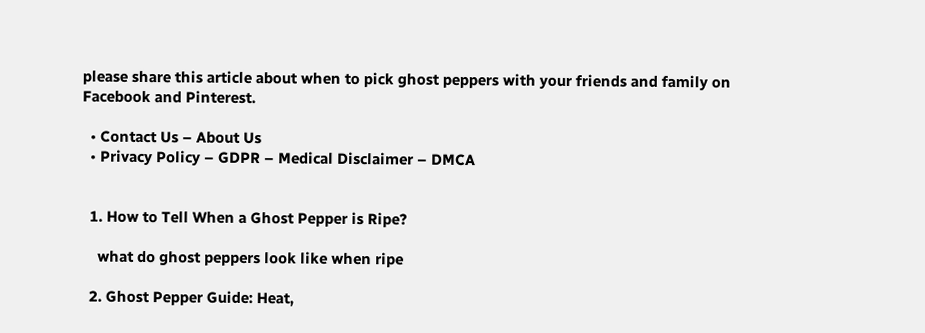please share this article about when to pick ghost peppers with your friends and family on Facebook and Pinterest.

  • Contact Us – About Us
  • Privacy Policy – GDPR – Medical Disclaimer – DMCA


  1. How to Tell When a Ghost Pepper is Ripe?

    what do ghost peppers look like when ripe

  2. Ghost Pepper Guide: Heat,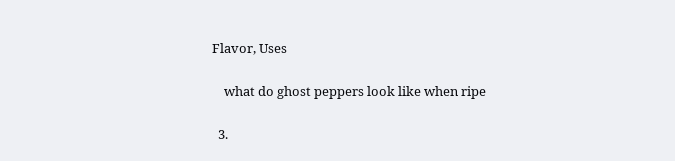Flavor, Uses

    what do ghost peppers look like when ripe

  3.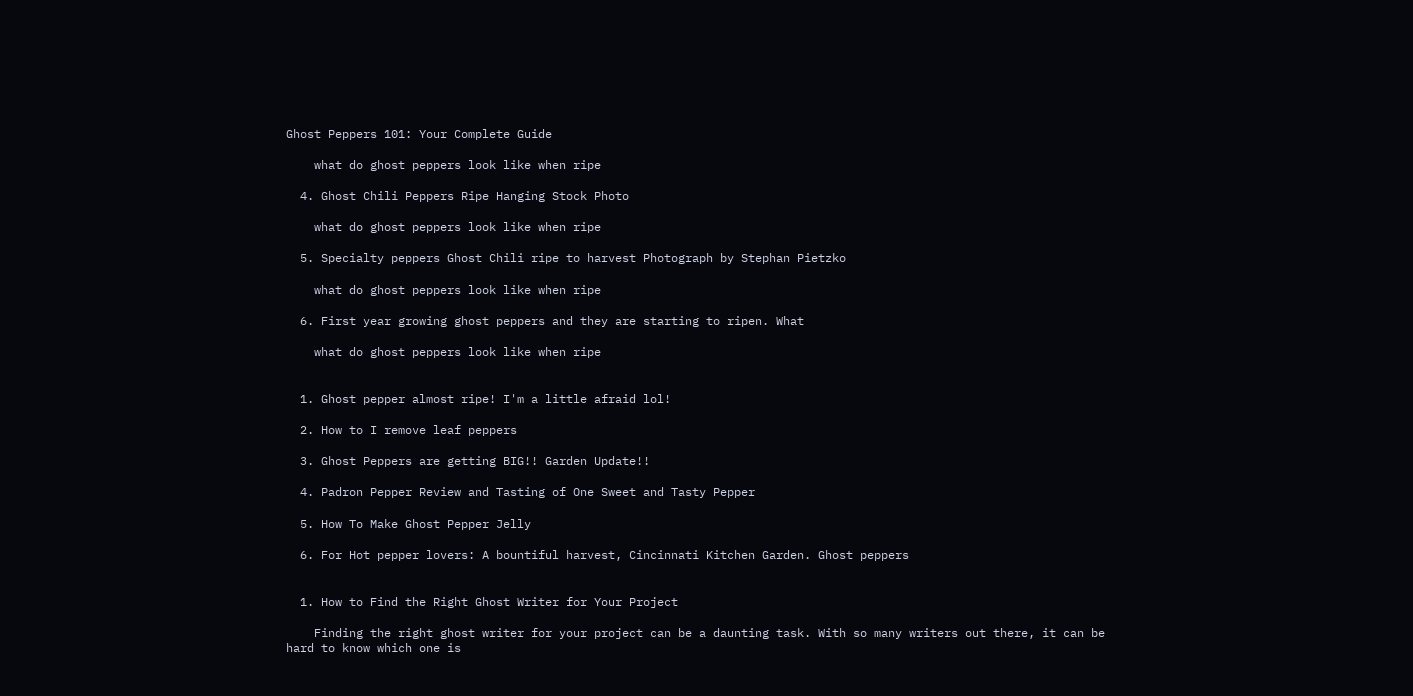Ghost Peppers 101: Your Complete Guide

    what do ghost peppers look like when ripe

  4. Ghost Chili Peppers Ripe Hanging Stock Photo

    what do ghost peppers look like when ripe

  5. Specialty peppers Ghost Chili ripe to harvest Photograph by Stephan Pietzko

    what do ghost peppers look like when ripe

  6. First year growing ghost peppers and they are starting to ripen. What

    what do ghost peppers look like when ripe


  1. Ghost pepper almost ripe! I'm a little afraid lol!

  2. How to I remove leaf peppers

  3. Ghost Peppers are getting BIG!! Garden Update!!

  4. Padron Pepper Review and Tasting of One Sweet and Tasty Pepper

  5. How To Make Ghost Pepper Jelly

  6. For Hot pepper lovers: A bountiful harvest, Cincinnati Kitchen Garden. Ghost peppers


  1. How to Find the Right Ghost Writer for Your Project

    Finding the right ghost writer for your project can be a daunting task. With so many writers out there, it can be hard to know which one is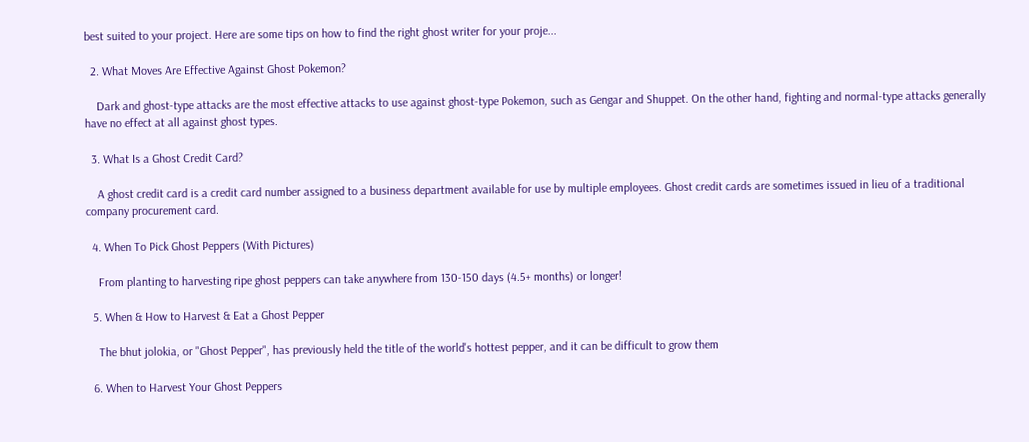best suited to your project. Here are some tips on how to find the right ghost writer for your proje...

  2. What Moves Are Effective Against Ghost Pokemon?

    Dark and ghost-type attacks are the most effective attacks to use against ghost-type Pokemon, such as Gengar and Shuppet. On the other hand, fighting and normal-type attacks generally have no effect at all against ghost types.

  3. What Is a Ghost Credit Card?

    A ghost credit card is a credit card number assigned to a business department available for use by multiple employees. Ghost credit cards are sometimes issued in lieu of a traditional company procurement card.

  4. When To Pick Ghost Peppers (With Pictures)

    From planting to harvesting ripe ghost peppers can take anywhere from 130-150 days (4.5+ months) or longer!

  5. When & How to Harvest & Eat a Ghost Pepper

    The bhut jolokia, or "Ghost Pepper", has previously held the title of the world's hottest pepper, and it can be difficult to grow them

  6. When to Harvest Your Ghost Peppers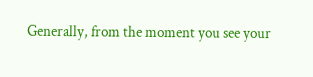Generally, from the moment you see your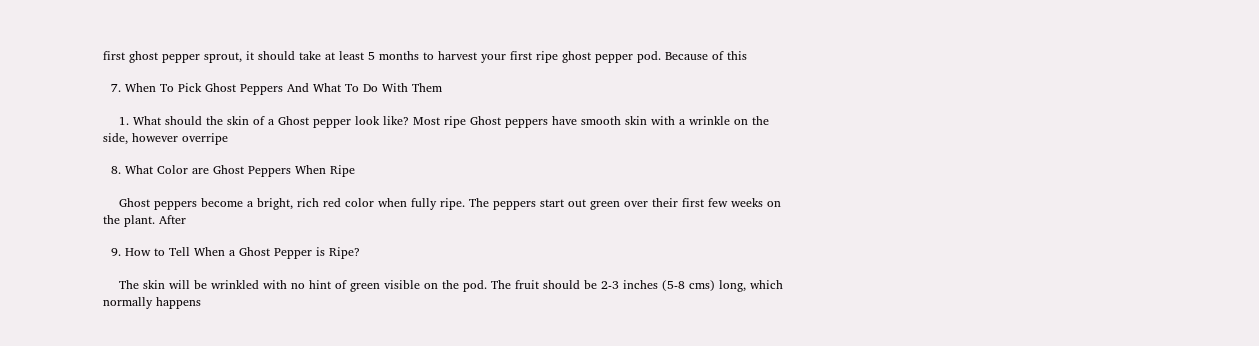first ghost pepper sprout, it should take at least 5 months to harvest your first ripe ghost pepper pod. Because of this

  7. When To Pick Ghost Peppers And What To Do With Them

    1. What should the skin of a Ghost pepper look like? Most ripe Ghost peppers have smooth skin with a wrinkle on the side, however overripe

  8. What Color are Ghost Peppers When Ripe

    Ghost peppers become a bright, rich red color when fully ripe. The peppers start out green over their first few weeks on the plant. After

  9. How to Tell When a Ghost Pepper is Ripe?

    The skin will be wrinkled with no hint of green visible on the pod. The fruit should be 2-3 inches (5-8 cms) long, which normally happens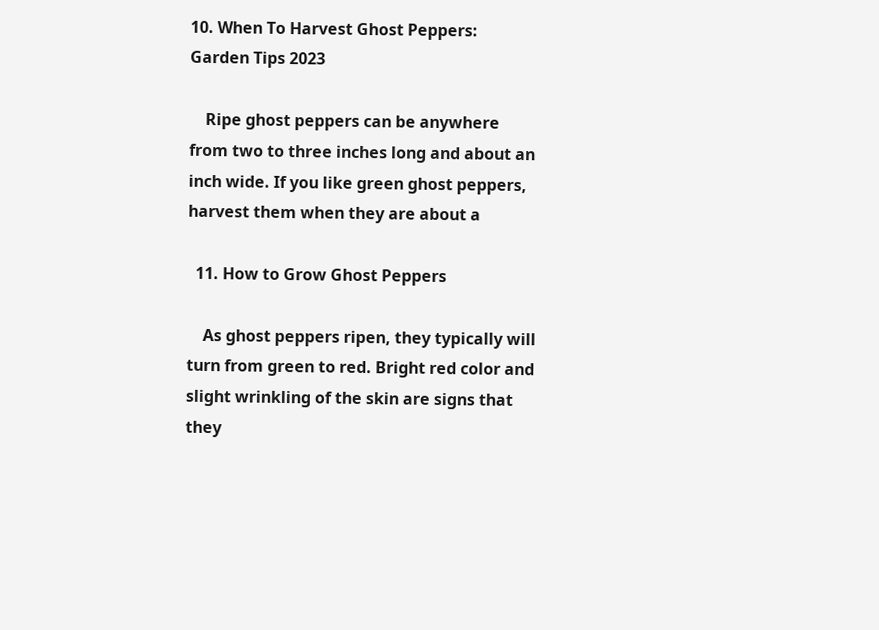10. When To Harvest Ghost Peppers: Garden Tips 2023

    Ripe ghost peppers can be anywhere from two to three inches long and about an inch wide. If you like green ghost peppers, harvest them when they are about a

  11. How to Grow Ghost Peppers

    As ghost peppers ripen, they typically will turn from green to red. Bright red color and slight wrinkling of the skin are signs that they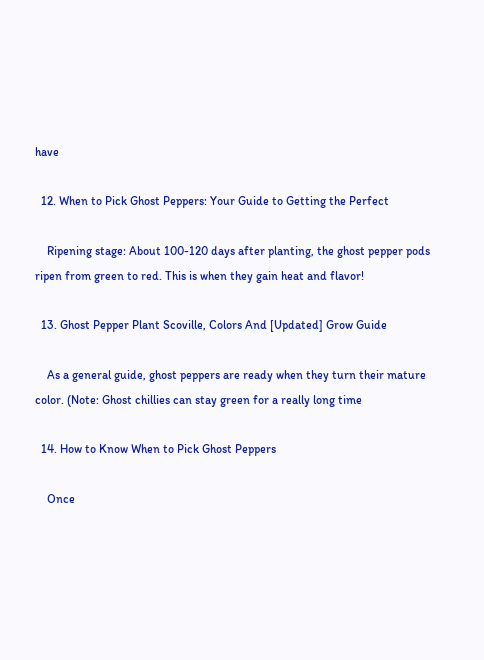have

  12. When to Pick Ghost Peppers: Your Guide to Getting the Perfect

    Ripening stage: About 100-120 days after planting, the ghost pepper pods ripen from green to red. This is when they gain heat and flavor!

  13. Ghost Pepper Plant Scoville, Colors And [Updated] Grow Guide

    As a general guide, ghost peppers are ready when they turn their mature color. (Note: Ghost chillies can stay green for a really long time

  14. How to Know When to Pick Ghost Peppers

    Once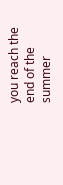you reach the end of the summer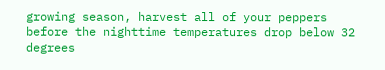growing season, harvest all of your peppers before the nighttime temperatures drop below 32 degrees